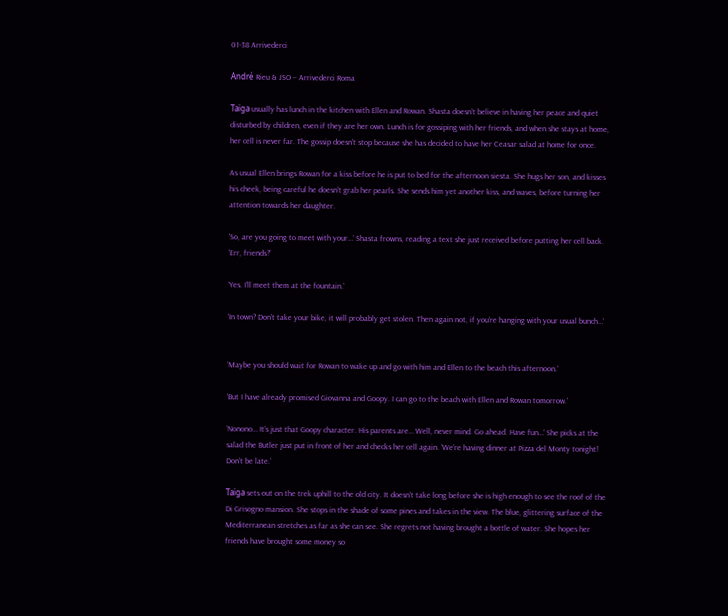01-38 Arrivederci

André Rieu & JSO – Arrivederci Roma

Taïga usually has lunch in the kitchen with Ellen and Rowan. Shasta doesn’t believe in having her peace and quiet disturbed by children, even if they are her own. Lunch is for gossiping with her friends, and when she stays at home, her cell is never far. The gossip doesn’t stop because she has decided to have her Ceasar salad at home for once.

As usual Ellen brings Rowan for a kiss before he is put to bed for the afternoon siesta. She hugs her son, and kisses his cheek, being careful he doesn’t grab her pearls. She sends him yet another kiss, and waves, before turning her attention towards her daughter.

‘So, are you going to meet with your…’ Shasta frowns, reading a text she just received before putting her cell back. ‘Err, friends?’

‘Yes. I’ll meet them at the fountain.’

‘In town? Don’t take your bike, it will probably get stolen. Then again not, if you’re hanging with your usual bunch…’


‘Maybe you should wait for Rowan to wake up and go with him and Ellen to the beach this afternoon.’

‘But I have already promised Giovanna and Goopy. I can go to the beach with Ellen and Rowan tomorrow.’

‘Nonono… It’s just that Goopy character. His parents are… Well, never mind. Go ahead. Have fun…’ She picks at the salad the Butler just put in front of her and checks her cell again. ‘We’re having dinner at Pizza del Monty tonight! Don’t be late.’

Taïga sets out on the trek uphill to the old city. It doesn’t take long before she is high enough to see the roof of the Di Grisogno mansion. She stops in the shade of some pines and takes in the view. The blue, glittering surface of the Mediterranean stretches as far as she can see. She regrets not having brought a bottle of water. She hopes her friends have brought some money so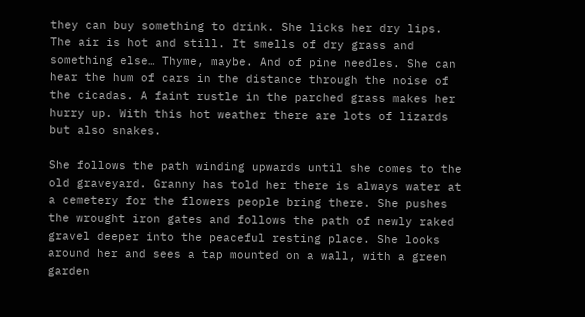they can buy something to drink. She licks her dry lips. The air is hot and still. It smells of dry grass and something else… Thyme, maybe. And of pine needles. She can hear the hum of cars in the distance through the noise of the cicadas. A faint rustle in the parched grass makes her hurry up. With this hot weather there are lots of lizards but also snakes.

She follows the path winding upwards until she comes to the old graveyard. Granny has told her there is always water at a cemetery for the flowers people bring there. She pushes the wrought iron gates and follows the path of newly raked gravel deeper into the peaceful resting place. She looks around her and sees a tap mounted on a wall, with a green garden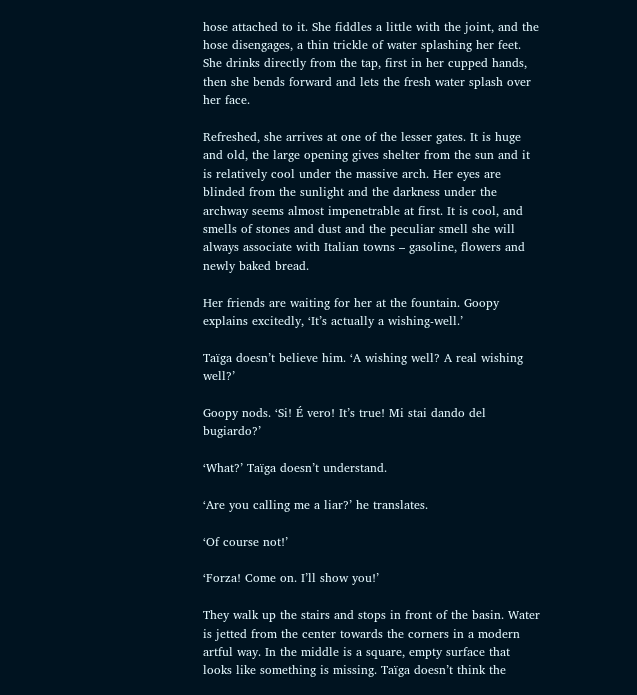hose attached to it. She fiddles a little with the joint, and the hose disengages, a thin trickle of water splashing her feet. She drinks directly from the tap, first in her cupped hands, then she bends forward and lets the fresh water splash over her face.

Refreshed, she arrives at one of the lesser gates. It is huge and old, the large opening gives shelter from the sun and it is relatively cool under the massive arch. Her eyes are blinded from the sunlight and the darkness under the archway seems almost impenetrable at first. It is cool, and smells of stones and dust and the peculiar smell she will always associate with Italian towns – gasoline, flowers and newly baked bread.

Her friends are waiting for her at the fountain. Goopy explains excitedly, ‘It’s actually a wishing-well.’

Taïga doesn’t believe him. ‘A wishing well? A real wishing well?’

Goopy nods. ‘Si! É vero! It’s true! Mi stai dando del bugiardo?’

‘What?’ Taïga doesn’t understand.

‘Are you calling me a liar?’ he translates.

‘Of course not!’

‘Forza! Come on. I’ll show you!’

They walk up the stairs and stops in front of the basin. Water is jetted from the center towards the corners in a modern artful way. In the middle is a square, empty surface that looks like something is missing. Taïga doesn’t think the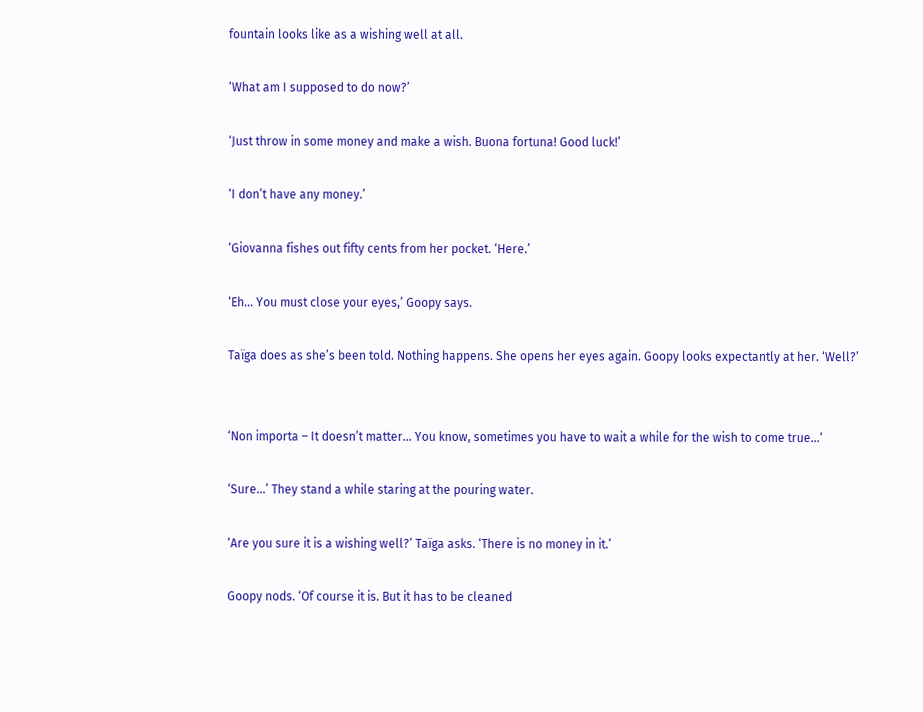fountain looks like as a wishing well at all.

‘What am I supposed to do now?’

‘Just throw in some money and make a wish. Buona fortuna! Good luck!’

‘I don’t have any money.’

‘Giovanna fishes out fifty cents from her pocket. ‘Here.’

‘Eh… You must close your eyes,’ Goopy says.

Taïga does as she’s been told. Nothing happens. She opens her eyes again. Goopy looks expectantly at her. ‘Well?’


‘Non importa – It doesn’t matter… You know, sometimes you have to wait a while for the wish to come true…‘

‘Sure…’ They stand a while staring at the pouring water.

‘Are you sure it is a wishing well?’ Taïga asks. ‘There is no money in it.’

Goopy nods. ‘Of course it is. But it has to be cleaned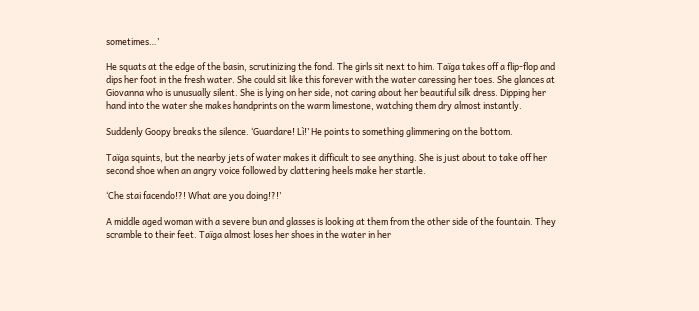sometimes…’

He squats at the edge of the basin, scrutinizing the fond. The girls sit next to him. Taïga takes off a flip-flop and dips her foot in the fresh water. She could sit like this forever with the water caressing her toes. She glances at Giovanna who is unusually silent. She is lying on her side, not caring about her beautiful silk dress. Dipping her hand into the water she makes handprints on the warm limestone, watching them dry almost instantly.

Suddenly Goopy breaks the silence. ‘Guardare! Lì!’ He points to something glimmering on the bottom.

Taïga squints, but the nearby jets of water makes it difficult to see anything. She is just about to take off her second shoe when an angry voice followed by clattering heels make her startle.

‘Che stai facendo!?! What are you doing!?!’

A middle aged woman with a severe bun and glasses is looking at them from the other side of the fountain. They scramble to their feet. Taïga almost loses her shoes in the water in her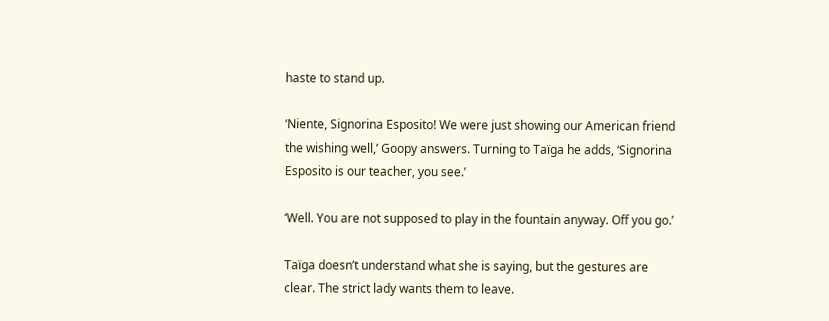haste to stand up.

‘Niente, Signorina Esposito! We were just showing our American friend the wishing well,’ Goopy answers. Turning to Taïga he adds, ‘Signorina Esposito is our teacher, you see.’

‘Well. You are not supposed to play in the fountain anyway. Off you go.’

Taïga doesn’t understand what she is saying, but the gestures are clear. The strict lady wants them to leave.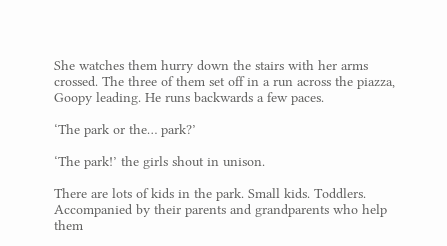She watches them hurry down the stairs with her arms crossed. The three of them set off in a run across the piazza, Goopy leading. He runs backwards a few paces.

‘The park or the… park?’

‘The park!’ the girls shout in unison.

There are lots of kids in the park. Small kids. Toddlers. Accompanied by their parents and grandparents who help them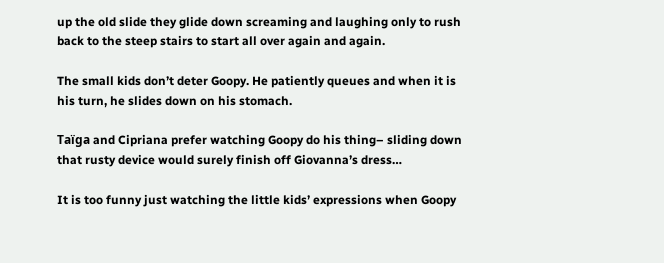up the old slide they glide down screaming and laughing only to rush back to the steep stairs to start all over again and again.

The small kids don’t deter Goopy. He patiently queues and when it is his turn, he slides down on his stomach.

Taïga and Cipriana prefer watching Goopy do his thing– sliding down that rusty device would surely finish off Giovanna’s dress…

It is too funny just watching the little kids’ expressions when Goopy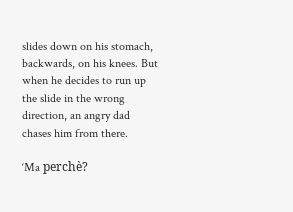slides down on his stomach, backwards, on his knees. But when he decides to run up the slide in the wrong direction, an angry dad chases him from there.

‘Ma perchè?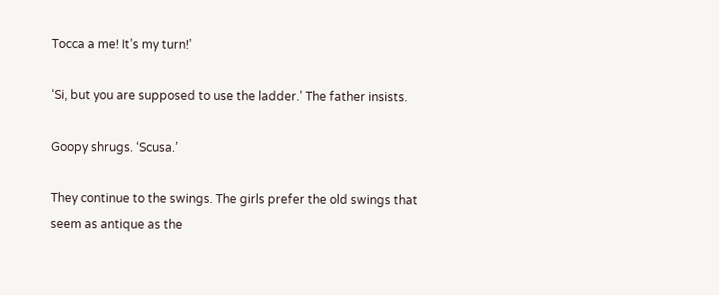Tocca a me! It’s my turn!’

‘Si, but you are supposed to use the ladder.’ The father insists.

Goopy shrugs. ‘Scusa.’

They continue to the swings. The girls prefer the old swings that seem as antique as the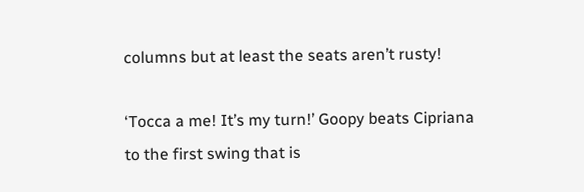columns but at least the seats aren’t rusty!

‘Tocca a me! It’s my turn!’ Goopy beats Cipriana to the first swing that is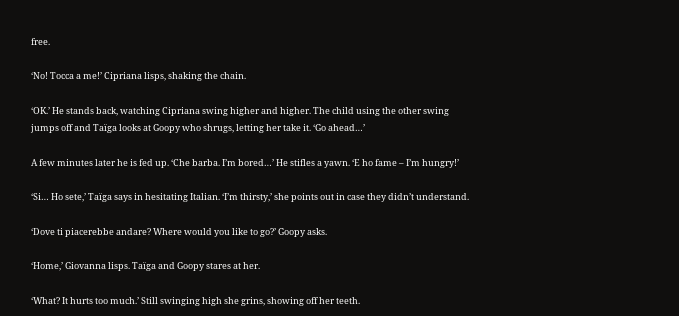free.

‘No! Tocca a me!’ Cipriana lisps, shaking the chain.

‘OK.’ He stands back, watching Cipriana swing higher and higher. The child using the other swing jumps off and Taïga looks at Goopy who shrugs, letting her take it. ‘Go ahead…’

A few minutes later he is fed up. ‘Che barba. I’m bored…’ He stifles a yawn. ‘E ho fame – I’m hungry!’

‘Si… Ho sete,’ Taïga says in hesitating Italian. ‘I’m thirsty,’ she points out in case they didn’t understand.

‘Dove ti piacerebbe andare? Where would you like to go?’ Goopy asks.

‘Home,’ Giovanna lisps. Taïga and Goopy stares at her.

‘What? It hurts too much.’ Still swinging high she grins, showing off her teeth.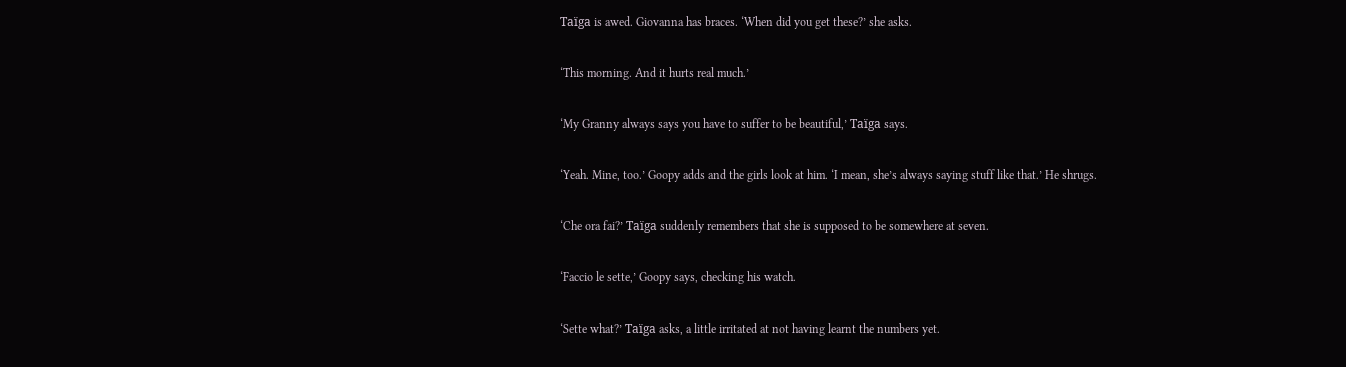Taïga is awed. Giovanna has braces. ‘When did you get these?’ she asks.

‘This morning. And it hurts real much.’

‘My Granny always says you have to suffer to be beautiful,’ Taïga says.

‘Yeah. Mine, too.’ Goopy adds and the girls look at him. ‘I mean, she’s always saying stuff like that.’ He shrugs.

‘Che ora fai?’ Taïga suddenly remembers that she is supposed to be somewhere at seven.

‘Faccio le sette,’ Goopy says, checking his watch.

‘Sette what?’ Taïga asks, a little irritated at not having learnt the numbers yet.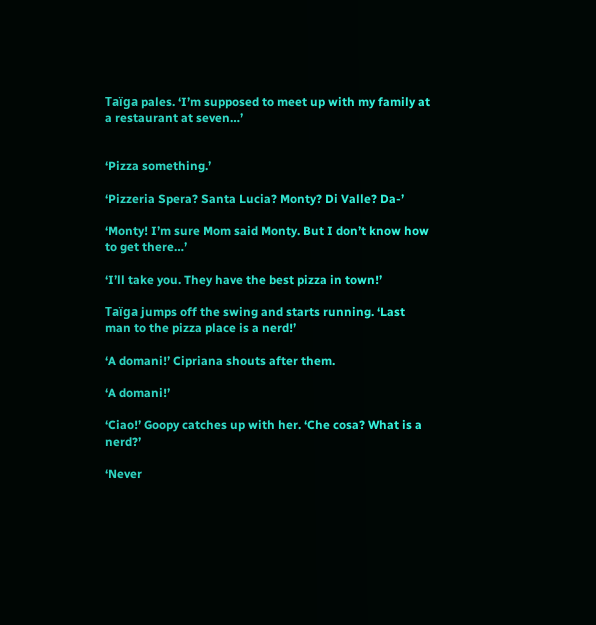Taïga pales. ‘I’m supposed to meet up with my family at a restaurant at seven…’


‘Pizza something.’

‘Pizzeria Spera? Santa Lucia? Monty? Di Valle? Da-’

‘Monty! I’m sure Mom said Monty. But I don’t know how to get there…’

‘I’ll take you. They have the best pizza in town!’

Taïga jumps off the swing and starts running. ‘Last man to the pizza place is a nerd!’

‘A domani!’ Cipriana shouts after them.

‘A domani!’

‘Ciao!’ Goopy catches up with her. ‘Che cosa? What is a nerd?’

‘Never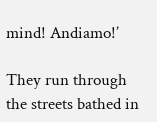mind! Andiamo!’

They run through the streets bathed in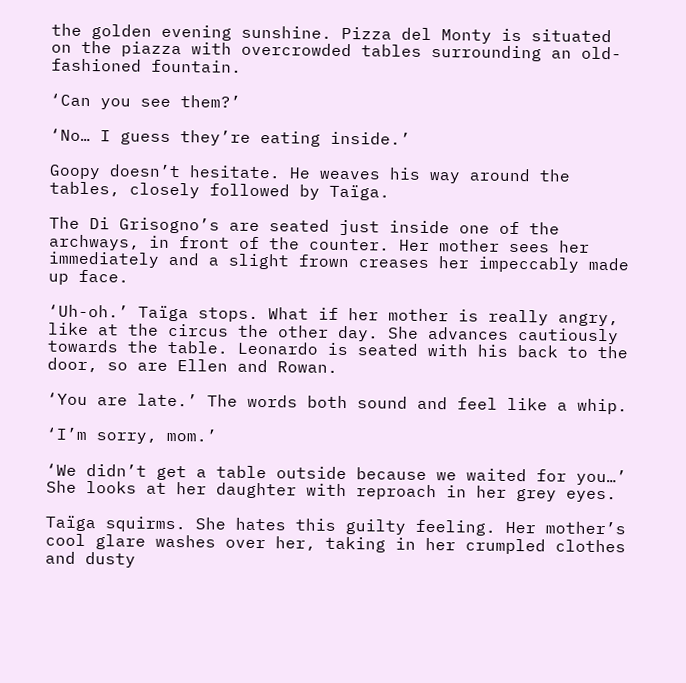the golden evening sunshine. Pizza del Monty is situated on the piazza with overcrowded tables surrounding an old-fashioned fountain.

‘Can you see them?’

‘No… I guess they’re eating inside.’

Goopy doesn’t hesitate. He weaves his way around the tables, closely followed by Taïga.

The Di Grisogno’s are seated just inside one of the archways, in front of the counter. Her mother sees her immediately and a slight frown creases her impeccably made up face.

‘Uh-oh.’ Taïga stops. What if her mother is really angry, like at the circus the other day. She advances cautiously towards the table. Leonardo is seated with his back to the door, so are Ellen and Rowan.

‘You are late.’ The words both sound and feel like a whip.

‘I’m sorry, mom.’

‘We didn’t get a table outside because we waited for you…’ She looks at her daughter with reproach in her grey eyes.

Taïga squirms. She hates this guilty feeling. Her mother’s cool glare washes over her, taking in her crumpled clothes and dusty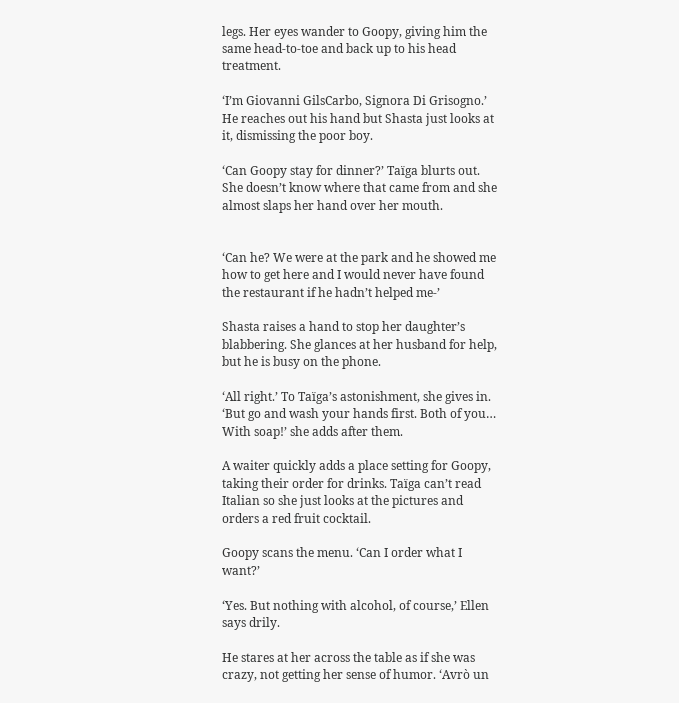legs. Her eyes wander to Goopy, giving him the same head-to-toe and back up to his head treatment.

‘I’m Giovanni GilsCarbo, Signora Di Grisogno.’ He reaches out his hand but Shasta just looks at it, dismissing the poor boy.

‘Can Goopy stay for dinner?’ Taïga blurts out. She doesn’t know where that came from and she almost slaps her hand over her mouth.


‘Can he? We were at the park and he showed me how to get here and I would never have found the restaurant if he hadn’t helped me-’

Shasta raises a hand to stop her daughter’s blabbering. She glances at her husband for help, but he is busy on the phone.

‘All right.’ To Taïga’s astonishment, she gives in. ‘But go and wash your hands first. Both of you… With soap!’ she adds after them.

A waiter quickly adds a place setting for Goopy, taking their order for drinks. Taïga can’t read Italian so she just looks at the pictures and orders a red fruit cocktail.

Goopy scans the menu. ‘Can I order what I want?’

‘Yes. But nothing with alcohol, of course,’ Ellen says drily.

He stares at her across the table as if she was crazy, not getting her sense of humor. ‘Avrò un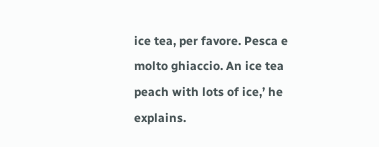ice tea, per favore. Pesca e molto ghiaccio. An ice tea peach with lots of ice,’ he explains.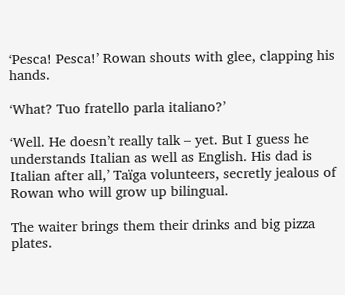‘Pesca! Pesca!’ Rowan shouts with glee, clapping his hands.

‘What? Tuo fratello parla italiano?’

‘Well. He doesn’t really talk – yet. But I guess he understands Italian as well as English. His dad is Italian after all,’ Taïga volunteers, secretly jealous of Rowan who will grow up bilingual.

The waiter brings them their drinks and big pizza plates.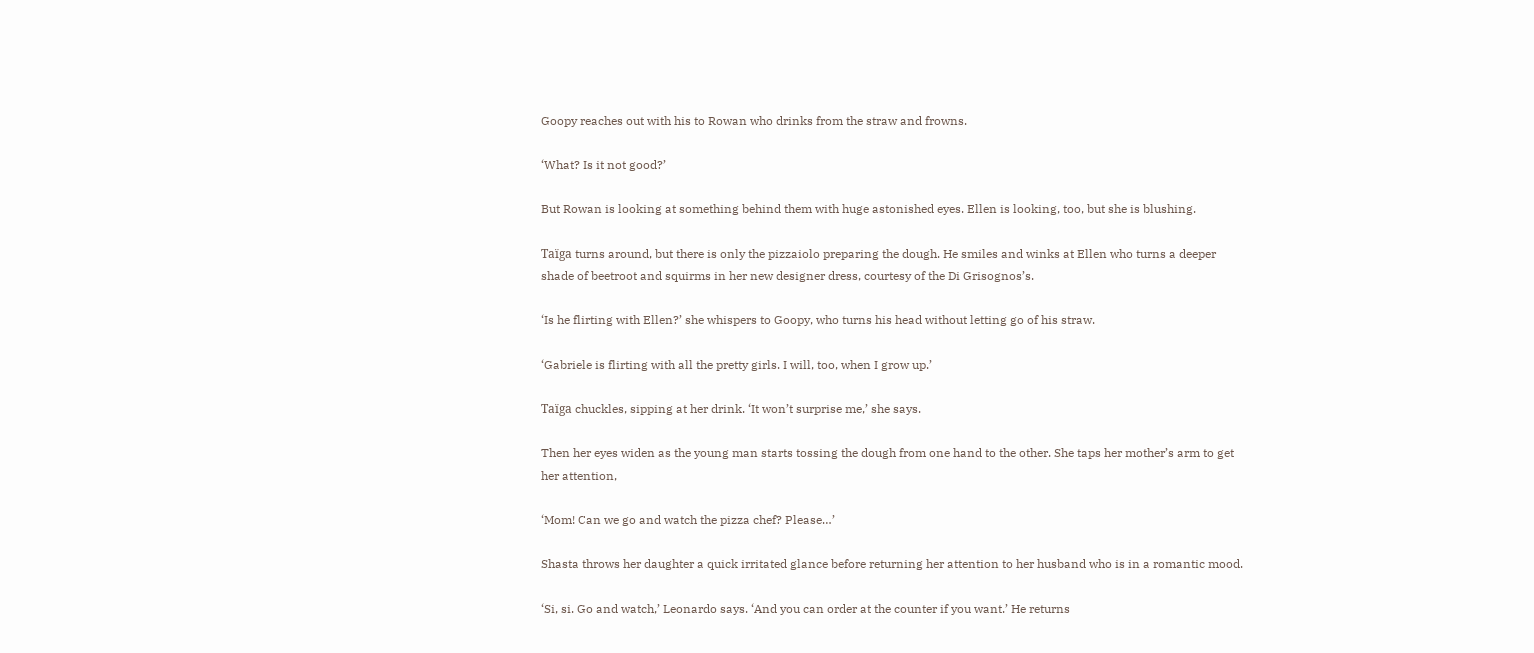Goopy reaches out with his to Rowan who drinks from the straw and frowns.

‘What? Is it not good?’

But Rowan is looking at something behind them with huge astonished eyes. Ellen is looking, too, but she is blushing.

Taïga turns around, but there is only the pizzaiolo preparing the dough. He smiles and winks at Ellen who turns a deeper shade of beetroot and squirms in her new designer dress, courtesy of the Di Grisognos’s.

‘Is he flirting with Ellen?’ she whispers to Goopy, who turns his head without letting go of his straw.

‘Gabriele is flirting with all the pretty girls. I will, too, when I grow up.’

Taïga chuckles, sipping at her drink. ‘It won’t surprise me,’ she says.

Then her eyes widen as the young man starts tossing the dough from one hand to the other. She taps her mother’s arm to get her attention,

‘Mom! Can we go and watch the pizza chef? Please…’

Shasta throws her daughter a quick irritated glance before returning her attention to her husband who is in a romantic mood.

‘Si, si. Go and watch,’ Leonardo says. ‘And you can order at the counter if you want.’ He returns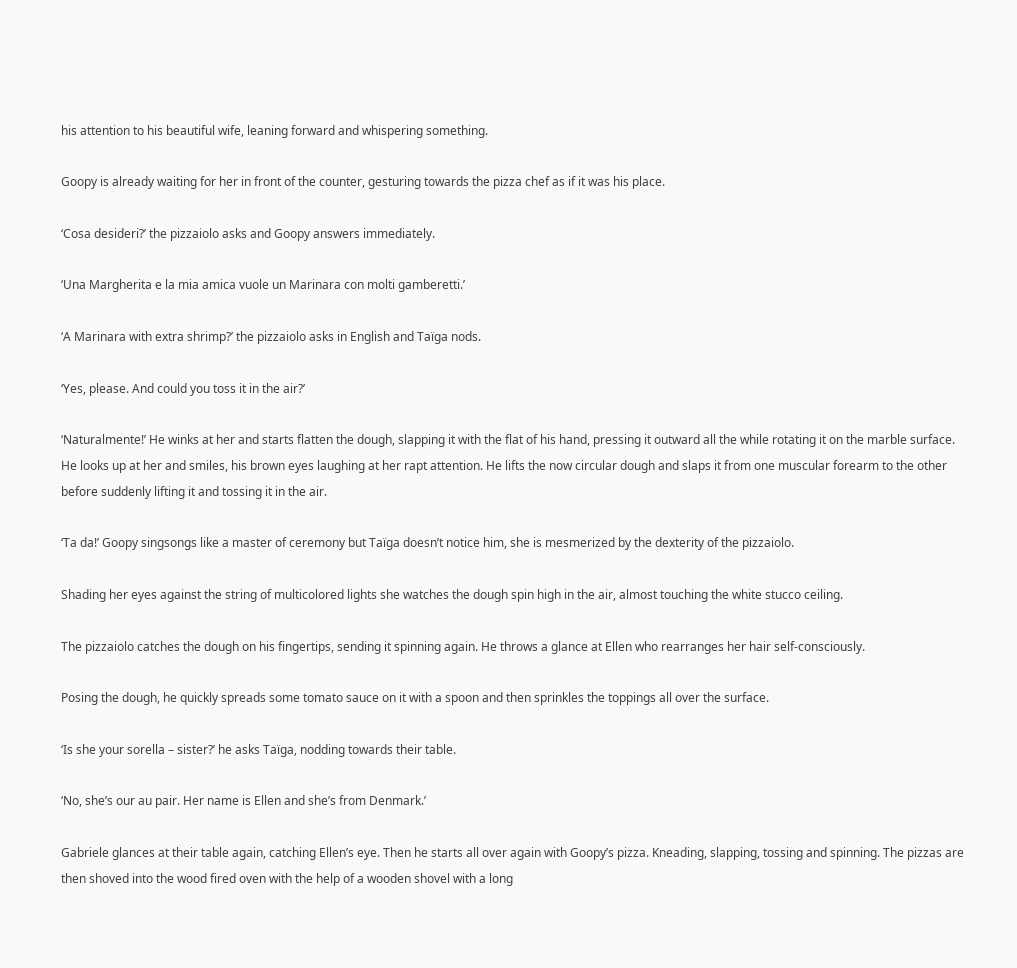his attention to his beautiful wife, leaning forward and whispering something.

Goopy is already waiting for her in front of the counter, gesturing towards the pizza chef as if it was his place.

‘Cosa desideri?’ the pizzaiolo asks and Goopy answers immediately.

‘Una Margherita e la mia amica vuole un Marinara con molti gamberetti.’

‘A Marinara with extra shrimp?’ the pizzaiolo asks in English and Taïga nods.

‘Yes, please. And could you toss it in the air?’

‘Naturalmente!’ He winks at her and starts flatten the dough, slapping it with the flat of his hand, pressing it outward all the while rotating it on the marble surface. He looks up at her and smiles, his brown eyes laughing at her rapt attention. He lifts the now circular dough and slaps it from one muscular forearm to the other before suddenly lifting it and tossing it in the air.

‘Ta da!’ Goopy singsongs like a master of ceremony but Taïga doesn’t notice him, she is mesmerized by the dexterity of the pizzaiolo.

Shading her eyes against the string of multicolored lights she watches the dough spin high in the air, almost touching the white stucco ceiling.

The pizzaiolo catches the dough on his fingertips, sending it spinning again. He throws a glance at Ellen who rearranges her hair self-consciously.

Posing the dough, he quickly spreads some tomato sauce on it with a spoon and then sprinkles the toppings all over the surface.

‘Is she your sorella – sister?’ he asks Taïga, nodding towards their table.

‘No, she’s our au pair. Her name is Ellen and she’s from Denmark.’

Gabriele glances at their table again, catching Ellen’s eye. Then he starts all over again with Goopy’s pizza. Kneading, slapping, tossing and spinning. The pizzas are then shoved into the wood fired oven with the help of a wooden shovel with a long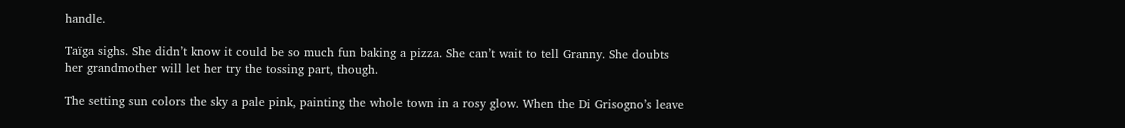handle.

Taïga sighs. She didn’t know it could be so much fun baking a pizza. She can’t wait to tell Granny. She doubts her grandmother will let her try the tossing part, though.

The setting sun colors the sky a pale pink, painting the whole town in a rosy glow. When the Di Grisogno’s leave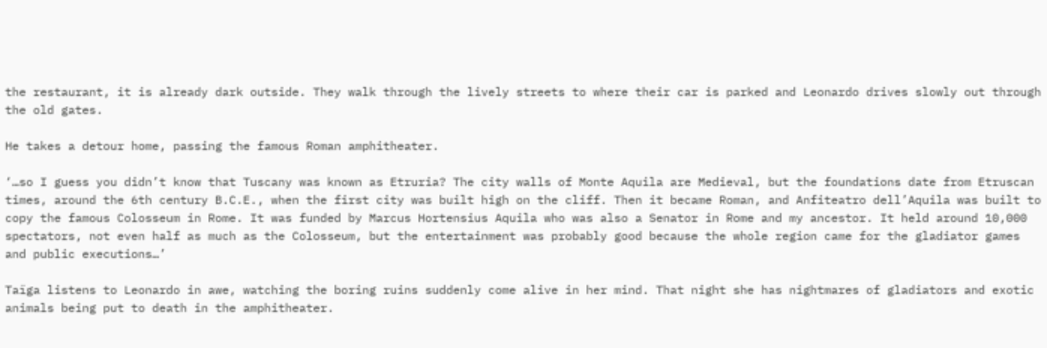the restaurant, it is already dark outside. They walk through the lively streets to where their car is parked and Leonardo drives slowly out through the old gates.

He takes a detour home, passing the famous Roman amphitheater.

‘…so I guess you didn’t know that Tuscany was known as Etruria? The city walls of Monte Aquila are Medieval, but the foundations date from Etruscan times, around the 6th century B.C.E., when the first city was built high on the cliff. Then it became Roman, and Anfiteatro dell’Aquila was built to copy the famous Colosseum in Rome. It was funded by Marcus Hortensius Aquila who was also a Senator in Rome and my ancestor. It held around 10,000 spectators, not even half as much as the Colosseum, but the entertainment was probably good because the whole region came for the gladiator games and public executions…’

Taïga listens to Leonardo in awe, watching the boring ruins suddenly come alive in her mind. That night she has nightmares of gladiators and exotic animals being put to death in the amphitheater.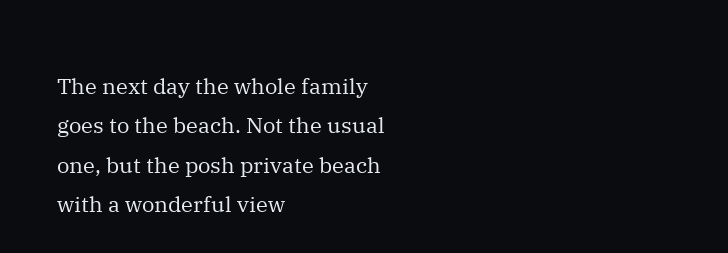The next day the whole family goes to the beach. Not the usual one, but the posh private beach with a wonderful view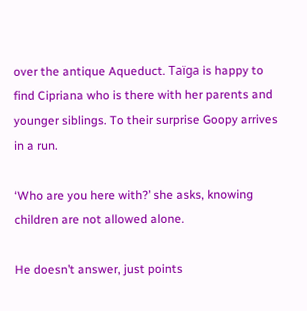over the antique Aqueduct. Taïga is happy to find Cipriana who is there with her parents and younger siblings. To their surprise Goopy arrives in a run.

‘Who are you here with?’ she asks, knowing children are not allowed alone.

He doesn’t answer, just points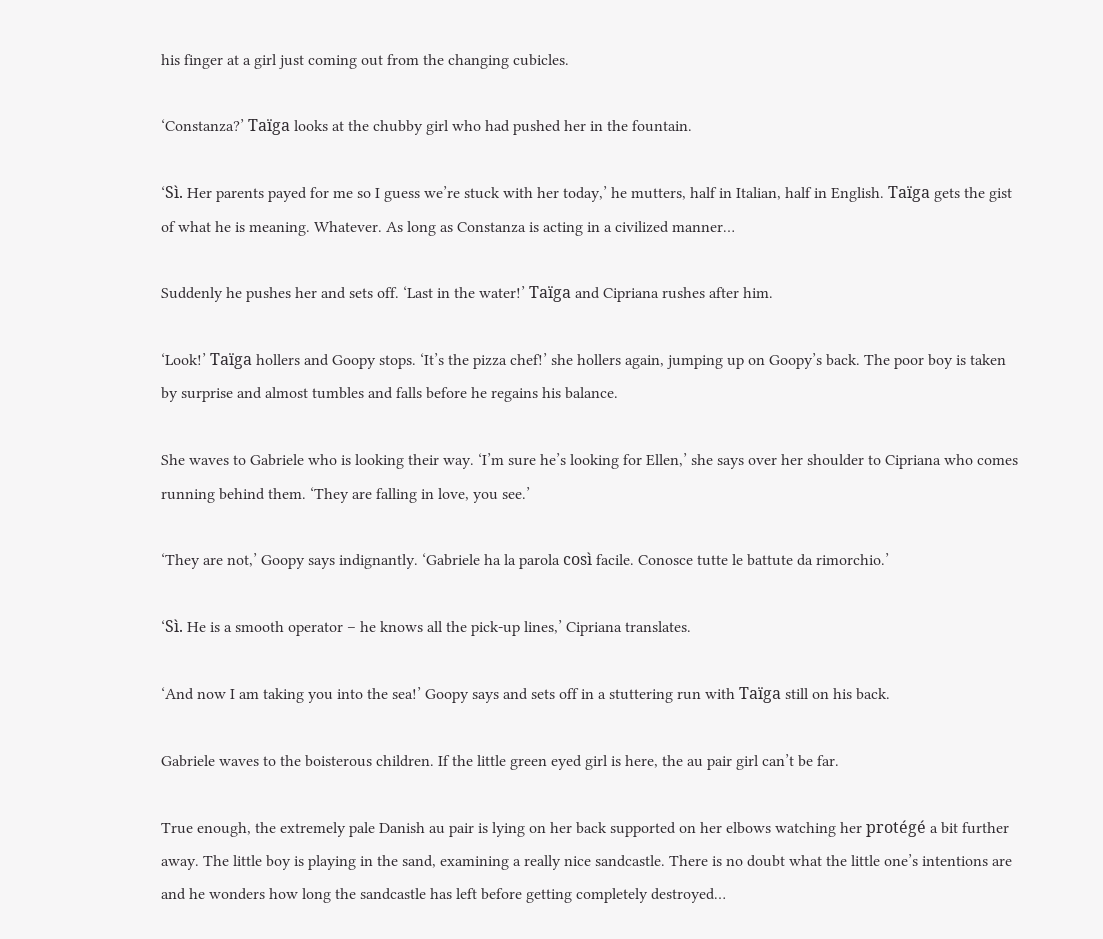his finger at a girl just coming out from the changing cubicles.

‘Constanza?’ Taïga looks at the chubby girl who had pushed her in the fountain.

‘Sì. Her parents payed for me so I guess we’re stuck with her today,’ he mutters, half in Italian, half in English. Taïga gets the gist of what he is meaning. Whatever. As long as Constanza is acting in a civilized manner…

Suddenly he pushes her and sets off. ‘Last in the water!’ Taïga and Cipriana rushes after him.

‘Look!’ Taïga hollers and Goopy stops. ‘It’s the pizza chef!’ she hollers again, jumping up on Goopy’s back. The poor boy is taken by surprise and almost tumbles and falls before he regains his balance.

She waves to Gabriele who is looking their way. ‘I’m sure he’s looking for Ellen,’ she says over her shoulder to Cipriana who comes running behind them. ‘They are falling in love, you see.’

‘They are not,’ Goopy says indignantly. ‘Gabriele ha la parola così facile. Conosce tutte le battute da rimorchio.’

‘Sì. He is a smooth operator – he knows all the pick-up lines,’ Cipriana translates.

‘And now I am taking you into the sea!’ Goopy says and sets off in a stuttering run with Taïga still on his back.

Gabriele waves to the boisterous children. If the little green eyed girl is here, the au pair girl can’t be far.

True enough, the extremely pale Danish au pair is lying on her back supported on her elbows watching her protégé a bit further away. The little boy is playing in the sand, examining a really nice sandcastle. There is no doubt what the little one’s intentions are and he wonders how long the sandcastle has left before getting completely destroyed…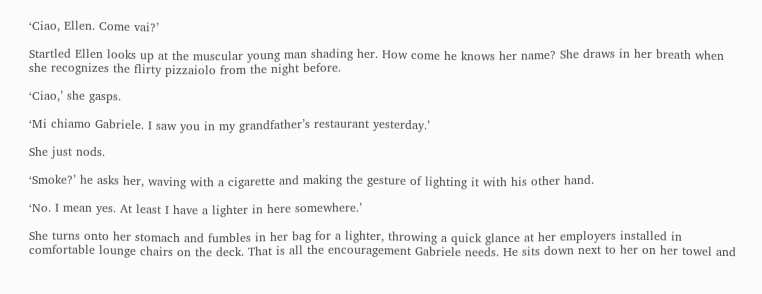‘Ciao, Ellen. Come vai?’

Startled Ellen looks up at the muscular young man shading her. How come he knows her name? She draws in her breath when she recognizes the flirty pizzaiolo from the night before.

‘Ciao,’ she gasps.

‘Mi chiamo Gabriele. I saw you in my grandfather’s restaurant yesterday.’

She just nods.

‘Smoke?’ he asks her, waving with a cigarette and making the gesture of lighting it with his other hand.

‘No. I mean yes. At least I have a lighter in here somewhere.’

She turns onto her stomach and fumbles in her bag for a lighter, throwing a quick glance at her employers installed in comfortable lounge chairs on the deck. That is all the encouragement Gabriele needs. He sits down next to her on her towel and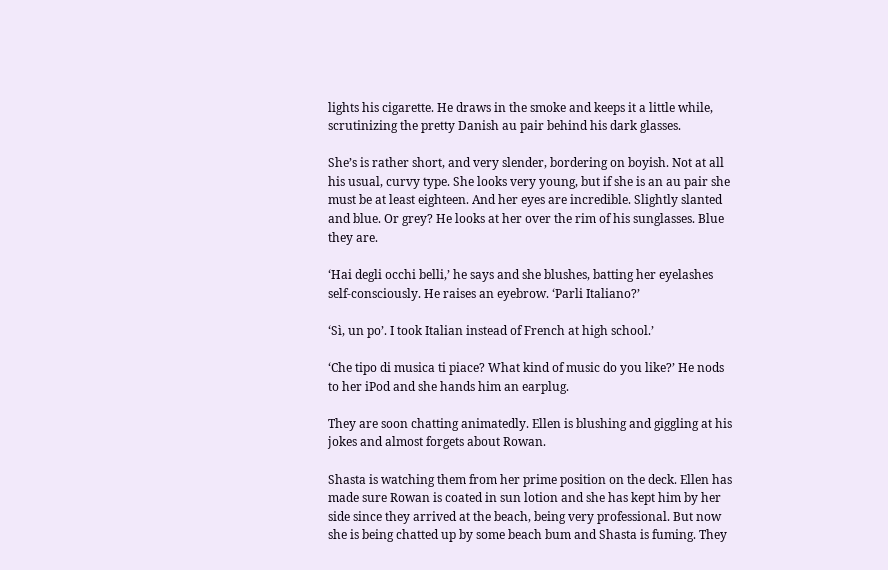lights his cigarette. He draws in the smoke and keeps it a little while, scrutinizing the pretty Danish au pair behind his dark glasses.

She’s is rather short, and very slender, bordering on boyish. Not at all his usual, curvy type. She looks very young, but if she is an au pair she must be at least eighteen. And her eyes are incredible. Slightly slanted and blue. Or grey? He looks at her over the rim of his sunglasses. Blue they are.

‘Hai degli occhi belli,’ he says and she blushes, batting her eyelashes self-consciously. He raises an eyebrow. ‘Parli Italiano?’

‘Sì, un po’. I took Italian instead of French at high school.’

‘Che tipo di musica ti piace? What kind of music do you like?’ He nods to her iPod and she hands him an earplug.

They are soon chatting animatedly. Ellen is blushing and giggling at his jokes and almost forgets about Rowan.

Shasta is watching them from her prime position on the deck. Ellen has made sure Rowan is coated in sun lotion and she has kept him by her side since they arrived at the beach, being very professional. But now she is being chatted up by some beach bum and Shasta is fuming. They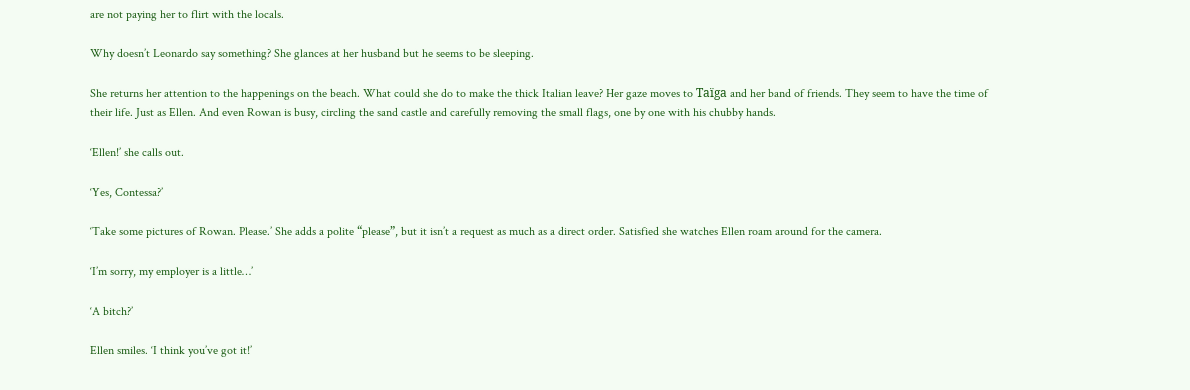are not paying her to flirt with the locals.

Why doesn’t Leonardo say something? She glances at her husband but he seems to be sleeping.

She returns her attention to the happenings on the beach. What could she do to make the thick Italian leave? Her gaze moves to Taïga and her band of friends. They seem to have the time of their life. Just as Ellen. And even Rowan is busy, circling the sand castle and carefully removing the small flags, one by one with his chubby hands.

‘Ellen!’ she calls out.

‘Yes, Contessa?’

‘Take some pictures of Rowan. Please.’ She adds a polite “please”, but it isn’t a request as much as a direct order. Satisfied she watches Ellen roam around for the camera.

‘I’m sorry, my employer is a little…’

‘A bitch?’

Ellen smiles. ‘I think you’ve got it!’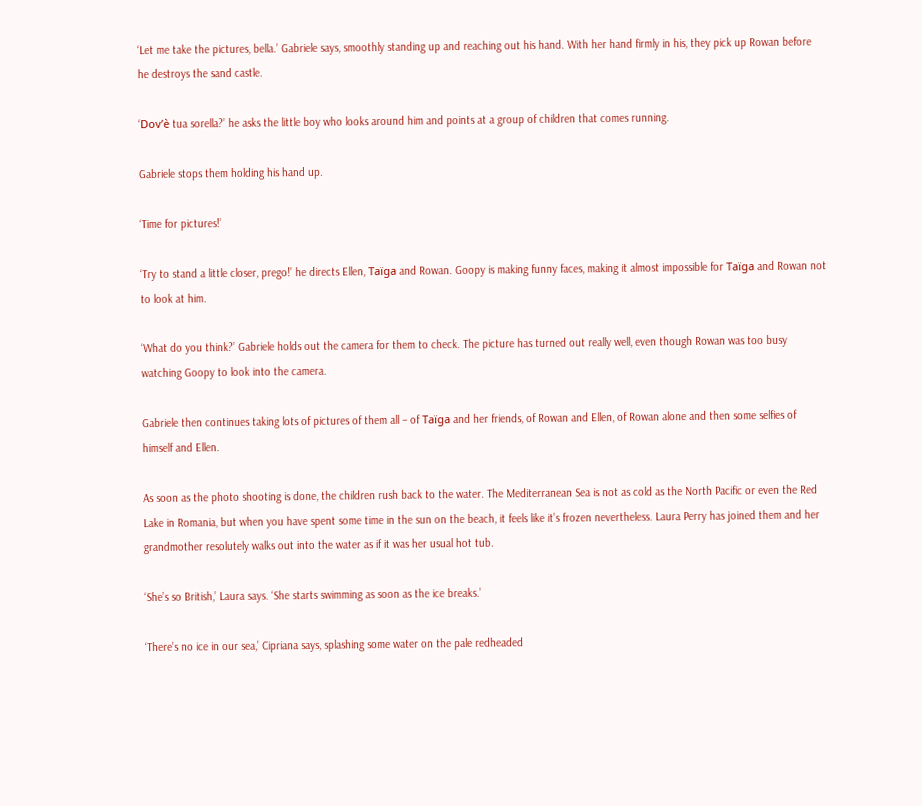‘Let me take the pictures, bella.’ Gabriele says, smoothly standing up and reaching out his hand. With her hand firmly in his, they pick up Rowan before he destroys the sand castle.

‘Dov’è tua sorella?’ he asks the little boy who looks around him and points at a group of children that comes running.

Gabriele stops them holding his hand up.

‘Time for pictures!’

‘Try to stand a little closer, prego!’ he directs Ellen, Taïga and Rowan. Goopy is making funny faces, making it almost impossible for Taïga and Rowan not to look at him.

‘What do you think?’ Gabriele holds out the camera for them to check. The picture has turned out really well, even though Rowan was too busy watching Goopy to look into the camera.

Gabriele then continues taking lots of pictures of them all – of Taïga and her friends, of Rowan and Ellen, of Rowan alone and then some selfies of himself and Ellen.

As soon as the photo shooting is done, the children rush back to the water. The Mediterranean Sea is not as cold as the North Pacific or even the Red Lake in Romania, but when you have spent some time in the sun on the beach, it feels like it’s frozen nevertheless. Laura Perry has joined them and her grandmother resolutely walks out into the water as if it was her usual hot tub.

‘She’s so British,’ Laura says. ‘She starts swimming as soon as the ice breaks.’

‘There’s no ice in our sea,’ Cipriana says, splashing some water on the pale redheaded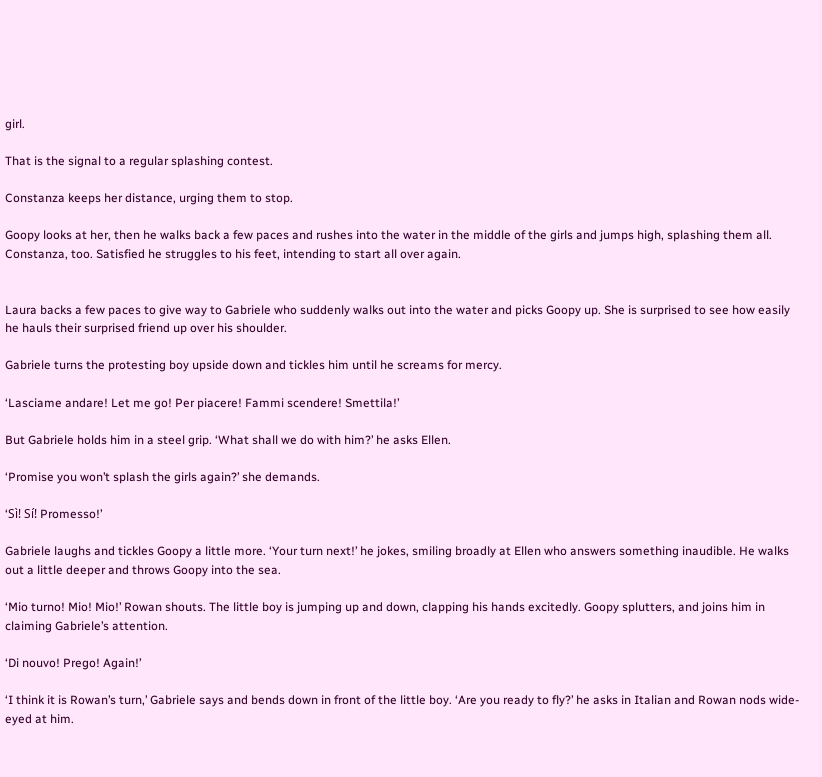girl.

That is the signal to a regular splashing contest.

Constanza keeps her distance, urging them to stop.

Goopy looks at her, then he walks back a few paces and rushes into the water in the middle of the girls and jumps high, splashing them all. Constanza, too. Satisfied he struggles to his feet, intending to start all over again.


Laura backs a few paces to give way to Gabriele who suddenly walks out into the water and picks Goopy up. She is surprised to see how easily he hauls their surprised friend up over his shoulder.

Gabriele turns the protesting boy upside down and tickles him until he screams for mercy.

‘Lasciame andare! Let me go! Per piacere! Fammi scendere! Smettila!’

But Gabriele holds him in a steel grip. ‘What shall we do with him?’ he asks Ellen.

‘Promise you won’t splash the girls again?’ she demands.

‘Sì! Sí! Promesso!’

Gabriele laughs and tickles Goopy a little more. ‘Your turn next!’ he jokes, smiling broadly at Ellen who answers something inaudible. He walks out a little deeper and throws Goopy into the sea.

‘Mio turno! Mio! Mio!’ Rowan shouts. The little boy is jumping up and down, clapping his hands excitedly. Goopy splutters, and joins him in claiming Gabriele’s attention.

‘Di nouvo! Prego! Again!’

‘I think it is Rowan’s turn,’ Gabriele says and bends down in front of the little boy. ‘Are you ready to fly?’ he asks in Italian and Rowan nods wide-eyed at him.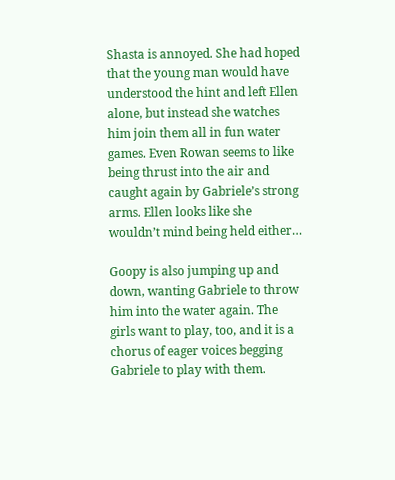Shasta is annoyed. She had hoped that the young man would have understood the hint and left Ellen alone, but instead she watches him join them all in fun water games. Even Rowan seems to like being thrust into the air and caught again by Gabriele’s strong arms. Ellen looks like she wouldn’t mind being held either…

Goopy is also jumping up and down, wanting Gabriele to throw him into the water again. The girls want to play, too, and it is a chorus of eager voices begging Gabriele to play with them.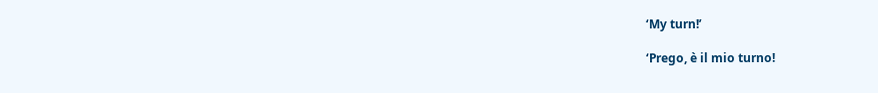‘My turn!’

‘Prego, è il mio turno!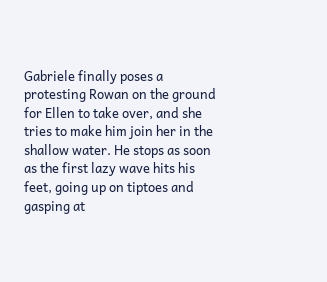Gabriele finally poses a protesting Rowan on the ground for Ellen to take over, and she tries to make him join her in the shallow water. He stops as soon as the first lazy wave hits his feet, going up on tiptoes and gasping at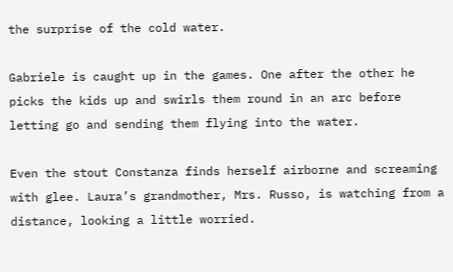the surprise of the cold water.

Gabriele is caught up in the games. One after the other he picks the kids up and swirls them round in an arc before letting go and sending them flying into the water.

Even the stout Constanza finds herself airborne and screaming with glee. Laura’s grandmother, Mrs. Russo, is watching from a distance, looking a little worried.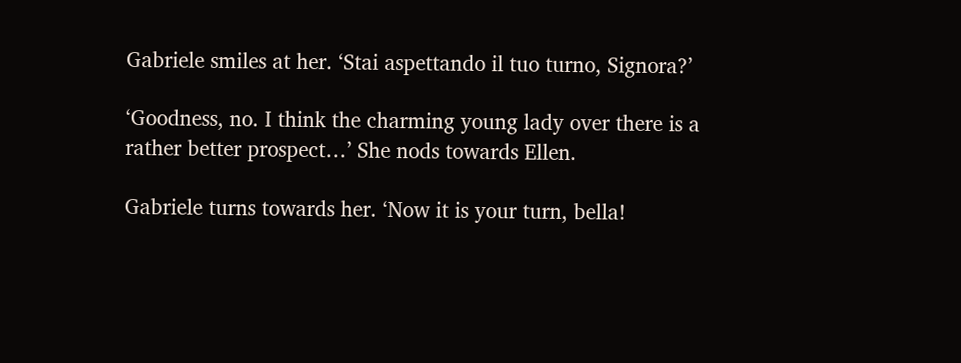Gabriele smiles at her. ‘Stai aspettando il tuo turno, Signora?’

‘Goodness, no. I think the charming young lady over there is a rather better prospect…’ She nods towards Ellen.

Gabriele turns towards her. ‘Now it is your turn, bella!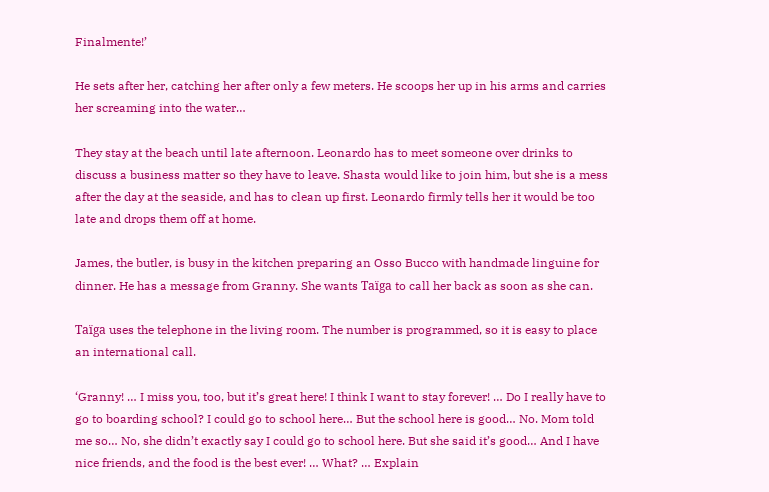Finalmente!’

He sets after her, catching her after only a few meters. He scoops her up in his arms and carries her screaming into the water…

They stay at the beach until late afternoon. Leonardo has to meet someone over drinks to discuss a business matter so they have to leave. Shasta would like to join him, but she is a mess after the day at the seaside, and has to clean up first. Leonardo firmly tells her it would be too late and drops them off at home.

James, the butler, is busy in the kitchen preparing an Osso Bucco with handmade linguine for dinner. He has a message from Granny. She wants Taïga to call her back as soon as she can.

Taïga uses the telephone in the living room. The number is programmed, so it is easy to place an international call.

‘Granny! … I miss you, too, but it’s great here! I think I want to stay forever! … Do I really have to go to boarding school? I could go to school here… But the school here is good… No. Mom told me so… No, she didn’t exactly say I could go to school here. But she said it’s good… And I have nice friends, and the food is the best ever! … What? … Explain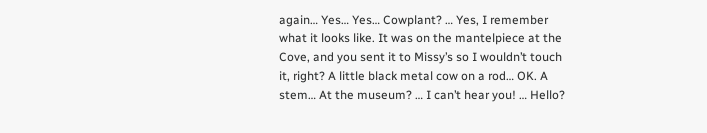again… Yes… Yes… Cowplant? … Yes, I remember what it looks like. It was on the mantelpiece at the Cove, and you sent it to Missy’s so I wouldn’t touch it, right? A little black metal cow on a rod… OK. A stem… At the museum? … I can’t hear you! … Hello?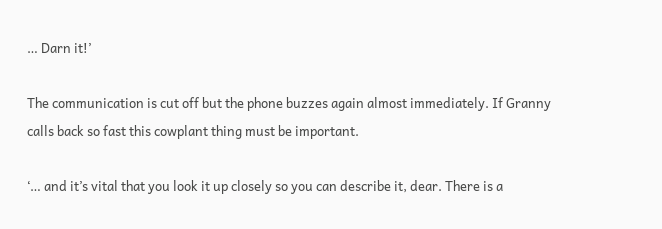… Darn it!’

The communication is cut off but the phone buzzes again almost immediately. If Granny calls back so fast this cowplant thing must be important.

‘… and it’s vital that you look it up closely so you can describe it, dear. There is a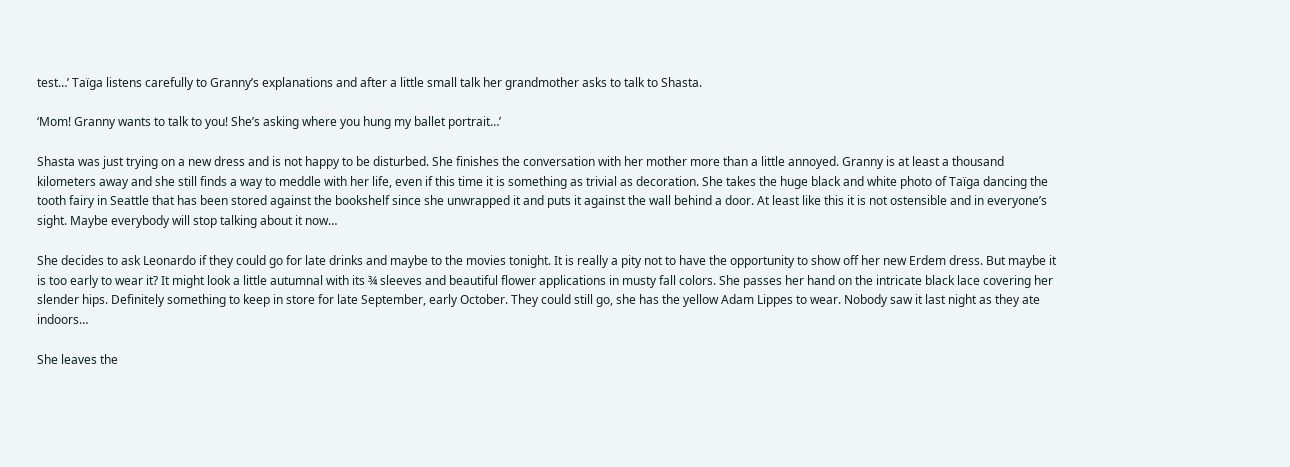test…’ Taïga listens carefully to Granny’s explanations and after a little small talk her grandmother asks to talk to Shasta.

‘Mom! Granny wants to talk to you! She’s asking where you hung my ballet portrait…’

Shasta was just trying on a new dress and is not happy to be disturbed. She finishes the conversation with her mother more than a little annoyed. Granny is at least a thousand kilometers away and she still finds a way to meddle with her life, even if this time it is something as trivial as decoration. She takes the huge black and white photo of Taïga dancing the tooth fairy in Seattle that has been stored against the bookshelf since she unwrapped it and puts it against the wall behind a door. At least like this it is not ostensible and in everyone’s sight. Maybe everybody will stop talking about it now…

She decides to ask Leonardo if they could go for late drinks and maybe to the movies tonight. It is really a pity not to have the opportunity to show off her new Erdem dress. But maybe it is too early to wear it? It might look a little autumnal with its ¾ sleeves and beautiful flower applications in musty fall colors. She passes her hand on the intricate black lace covering her slender hips. Definitely something to keep in store for late September, early October. They could still go, she has the yellow Adam Lippes to wear. Nobody saw it last night as they ate indoors…

She leaves the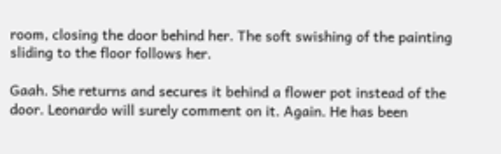room, closing the door behind her. The soft swishing of the painting sliding to the floor follows her.

Gaah. She returns and secures it behind a flower pot instead of the door. Leonardo will surely comment on it. Again. He has been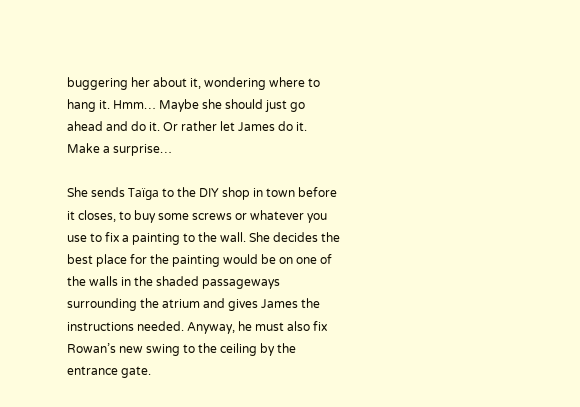buggering her about it, wondering where to hang it. Hmm… Maybe she should just go ahead and do it. Or rather let James do it. Make a surprise…

She sends Taïga to the DIY shop in town before it closes, to buy some screws or whatever you use to fix a painting to the wall. She decides the best place for the painting would be on one of the walls in the shaded passageways surrounding the atrium and gives James the instructions needed. Anyway, he must also fix Rowan’s new swing to the ceiling by the entrance gate.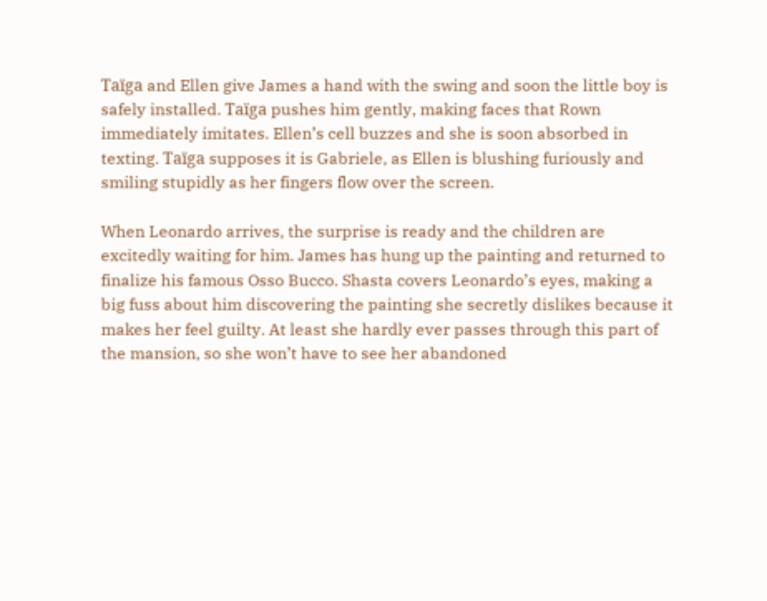Taïga and Ellen give James a hand with the swing and soon the little boy is safely installed. Taïga pushes him gently, making faces that Rown immediately imitates. Ellen’s cell buzzes and she is soon absorbed in texting. Taïga supposes it is Gabriele, as Ellen is blushing furiously and smiling stupidly as her fingers flow over the screen.

When Leonardo arrives, the surprise is ready and the children are excitedly waiting for him. James has hung up the painting and returned to finalize his famous Osso Bucco. Shasta covers Leonardo’s eyes, making a big fuss about him discovering the painting she secretly dislikes because it makes her feel guilty. At least she hardly ever passes through this part of the mansion, so she won’t have to see her abandoned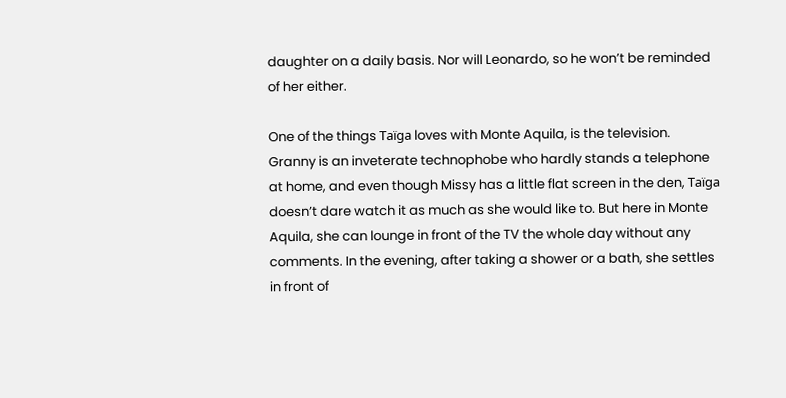daughter on a daily basis. Nor will Leonardo, so he won’t be reminded of her either.

One of the things Taïga loves with Monte Aquila, is the television. Granny is an inveterate technophobe who hardly stands a telephone at home, and even though Missy has a little flat screen in the den, Taïga doesn’t dare watch it as much as she would like to. But here in Monte Aquila, she can lounge in front of the TV the whole day without any comments. In the evening, after taking a shower or a bath, she settles in front of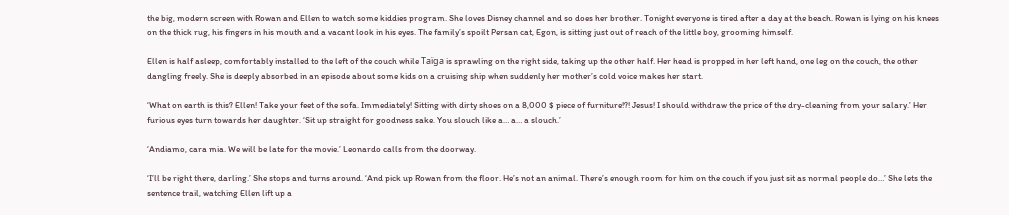the big, modern screen with Rowan and Ellen to watch some kiddies program. She loves Disney channel and so does her brother. Tonight everyone is tired after a day at the beach. Rowan is lying on his knees on the thick rug, his fingers in his mouth and a vacant look in his eyes. The family’s spoilt Persan cat, Egon, is sitting just out of reach of the little boy, grooming himself.

Ellen is half asleep, comfortably installed to the left of the couch while Taïga is sprawling on the right side, taking up the other half. Her head is propped in her left hand, one leg on the couch, the other dangling freely. She is deeply absorbed in an episode about some kids on a cruising ship when suddenly her mother’s cold voice makes her start.

‘What on earth is this? Ellen! Take your feet of the sofa. Immediately! Sitting with dirty shoes on a 8,000 $ piece of furniture!?! Jesus! I should withdraw the price of the dry-cleaning from your salary.’ Her furious eyes turn towards her daughter. ‘Sit up straight for goodness sake. You slouch like a… a… a slouch.’

‘Andiamo, cara mia. We will be late for the movie.’ Leonardo calls from the doorway.

‘I’ll be right there, darling.’ She stops and turns around. ‘And pick up Rowan from the floor. He’s not an animal. There’s enough room for him on the couch if you just sit as normal people do…’ She lets the sentence trail, watching Ellen lift up a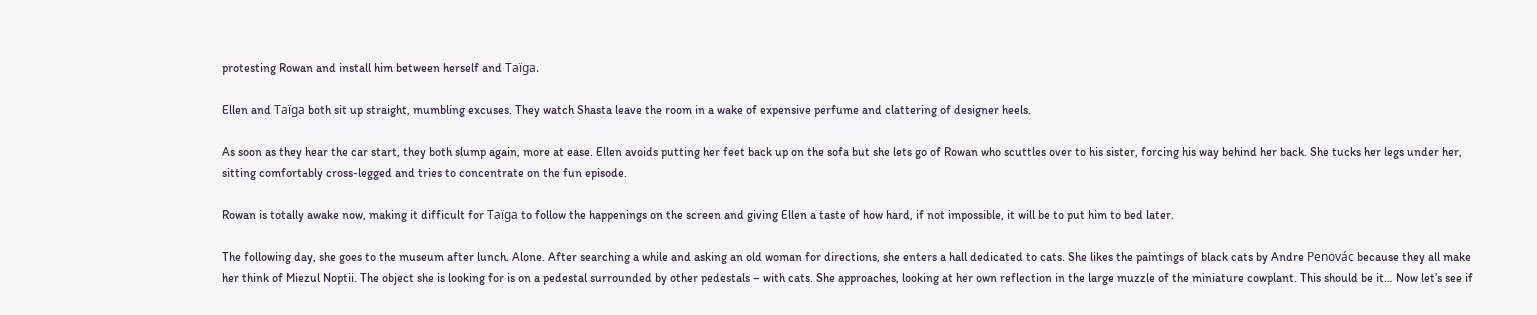protesting Rowan and install him between herself and Taïga.

Ellen and Taïga both sit up straight, mumbling excuses. They watch Shasta leave the room in a wake of expensive perfume and clattering of designer heels.

As soon as they hear the car start, they both slump again, more at ease. Ellen avoids putting her feet back up on the sofa but she lets go of Rowan who scuttles over to his sister, forcing his way behind her back. She tucks her legs under her, sitting comfortably cross-legged and tries to concentrate on the fun episode.

Rowan is totally awake now, making it difficult for Taïga to follow the happenings on the screen and giving Ellen a taste of how hard, if not impossible, it will be to put him to bed later.

The following day, she goes to the museum after lunch. Alone. After searching a while and asking an old woman for directions, she enters a hall dedicated to cats. She likes the paintings of black cats by Andre Penovác because they all make her think of Miezul Noptii. The object she is looking for is on a pedestal surrounded by other pedestals – with cats. She approaches, looking at her own reflection in the large muzzle of the miniature cowplant. This should be it… Now let’s see if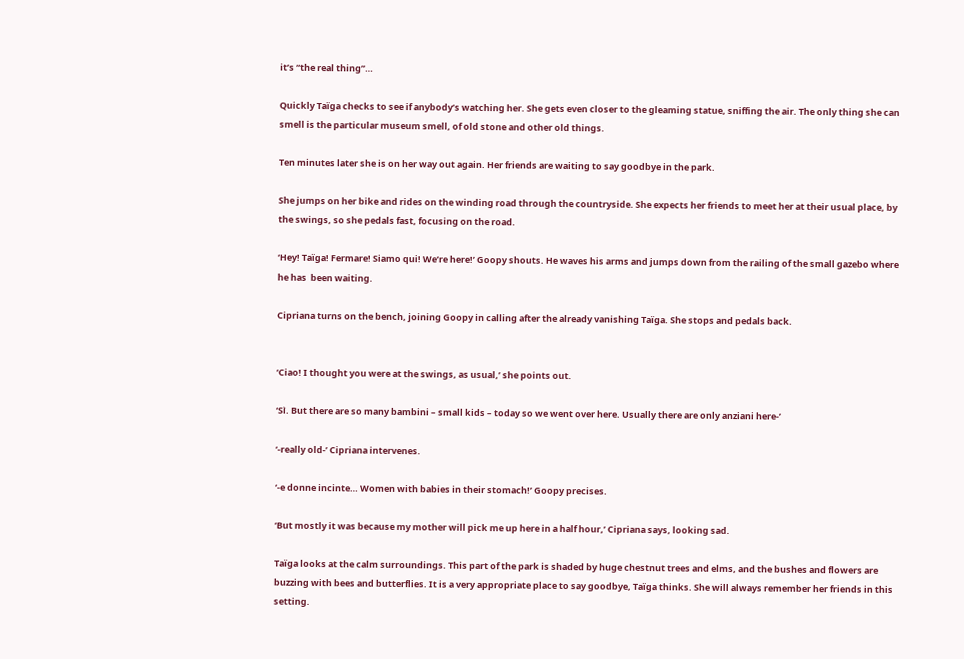it’s “the real thing”…

Quickly Taïga checks to see if anybody’s watching her. She gets even closer to the gleaming statue, sniffing the air. The only thing she can smell is the particular museum smell, of old stone and other old things.

Ten minutes later she is on her way out again. Her friends are waiting to say goodbye in the park.

She jumps on her bike and rides on the winding road through the countryside. She expects her friends to meet her at their usual place, by the swings, so she pedals fast, focusing on the road.

‘Hey! Taïga! Fermare! Siamo qui! We’re here!’ Goopy shouts. He waves his arms and jumps down from the railing of the small gazebo where he has  been waiting.

Cipriana turns on the bench, joining Goopy in calling after the already vanishing Taïga. She stops and pedals back.


‘Ciao! I thought you were at the swings, as usual,’ she points out.

‘Sì. But there are so many bambini – small kids – today so we went over here. Usually there are only anziani here-’

‘-really old-’ Cipriana intervenes.

‘-e donne incinte… Women with babies in their stomach!’ Goopy precises.

‘But mostly it was because my mother will pick me up here in a half hour,’ Cipriana says, looking sad.

Taïga looks at the calm surroundings. This part of the park is shaded by huge chestnut trees and elms, and the bushes and flowers are buzzing with bees and butterflies. It is a very appropriate place to say goodbye, Taïga thinks. She will always remember her friends in this setting.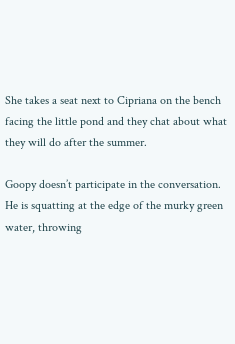She takes a seat next to Cipriana on the bench facing the little pond and they chat about what they will do after the summer.

Goopy doesn’t participate in the conversation. He is squatting at the edge of the murky green water, throwing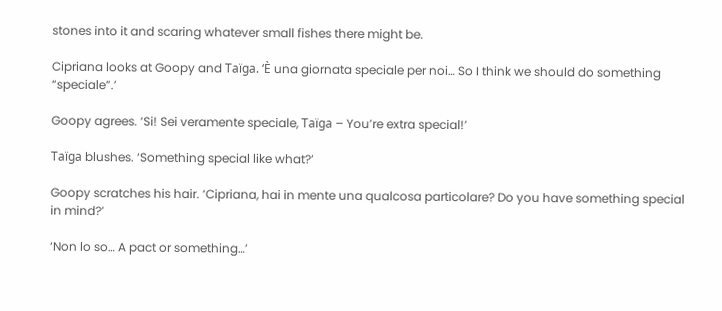stones into it and scaring whatever small fishes there might be.

Cipriana looks at Goopy and Taïga. ‘È una giornata speciale per noi… So I think we should do something “speciale”.’

Goopy agrees. ‘Si! Sei veramente speciale, Taïga – You’re extra special!’

Taïga blushes. ‘Something special like what?’

Goopy scratches his hair. ‘Cipriana, hai in mente una qualcosa particolare? Do you have something special in mind?’

‘Non lo so… A pact or something…’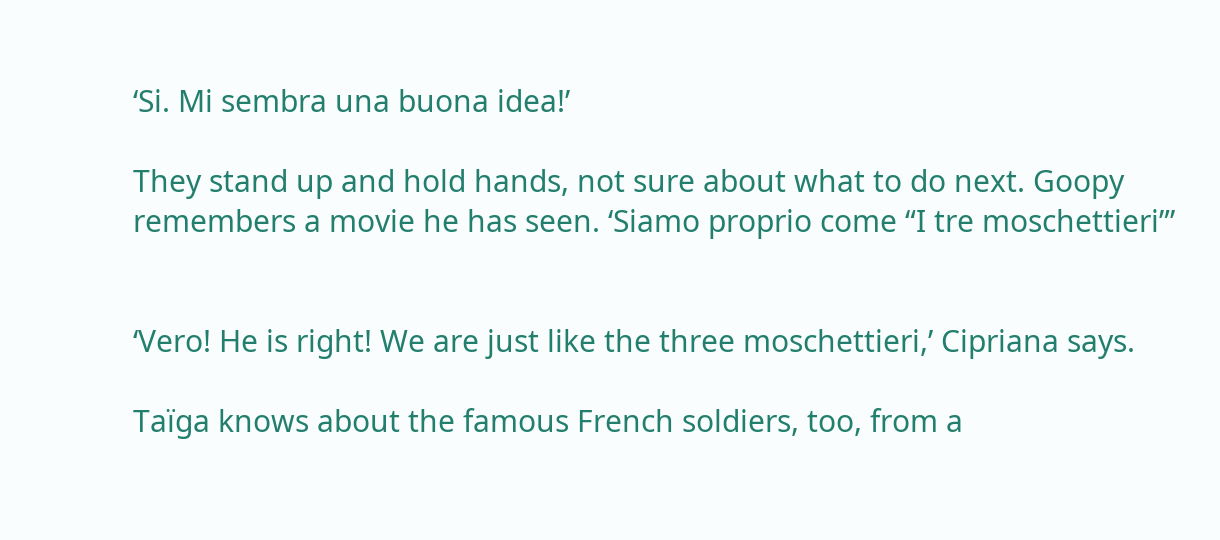‘Si. Mi sembra una buona idea!’

They stand up and hold hands, not sure about what to do next. Goopy remembers a movie he has seen. ‘Siamo proprio come “I tre moschettieri”’


‘Vero! He is right! We are just like the three moschettieri,’ Cipriana says.

Taïga knows about the famous French soldiers, too, from a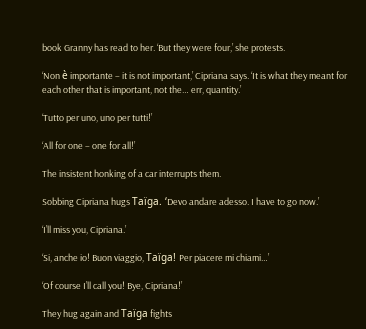book Granny has read to her. ‘But they were four,’ she protests.

‘Non è importante – it is not important,’ Cipriana says. ‘It is what they meant for each other that is important, not the… err, quantity.’

‘Tutto per uno, uno per tutti!’

‘All for one – one for all!’

The insistent honking of a car interrupts them.

Sobbing Cipriana hugs Taïga. ‘Devo andare adesso. I have to go now.’

‘I’ll miss you, Cipriana.’

‘Si, anche io! Buon viaggio, Taïga! Per piacere mi chiami…’

‘Of course I’ll call you! Bye, Cipriana!’

They hug again and Taïga fights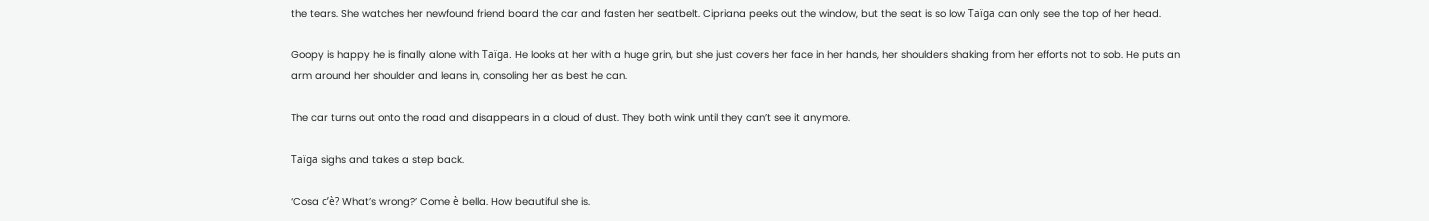the tears. She watches her newfound friend board the car and fasten her seatbelt. Cipriana peeks out the window, but the seat is so low Taïga can only see the top of her head.

Goopy is happy he is finally alone with Taïga. He looks at her with a huge grin, but she just covers her face in her hands, her shoulders shaking from her efforts not to sob. He puts an arm around her shoulder and leans in, consoling her as best he can.

The car turns out onto the road and disappears in a cloud of dust. They both wink until they can’t see it anymore.

Taïga sighs and takes a step back.

‘Cosa c’è? What’s wrong?’ Come è bella. How beautiful she is.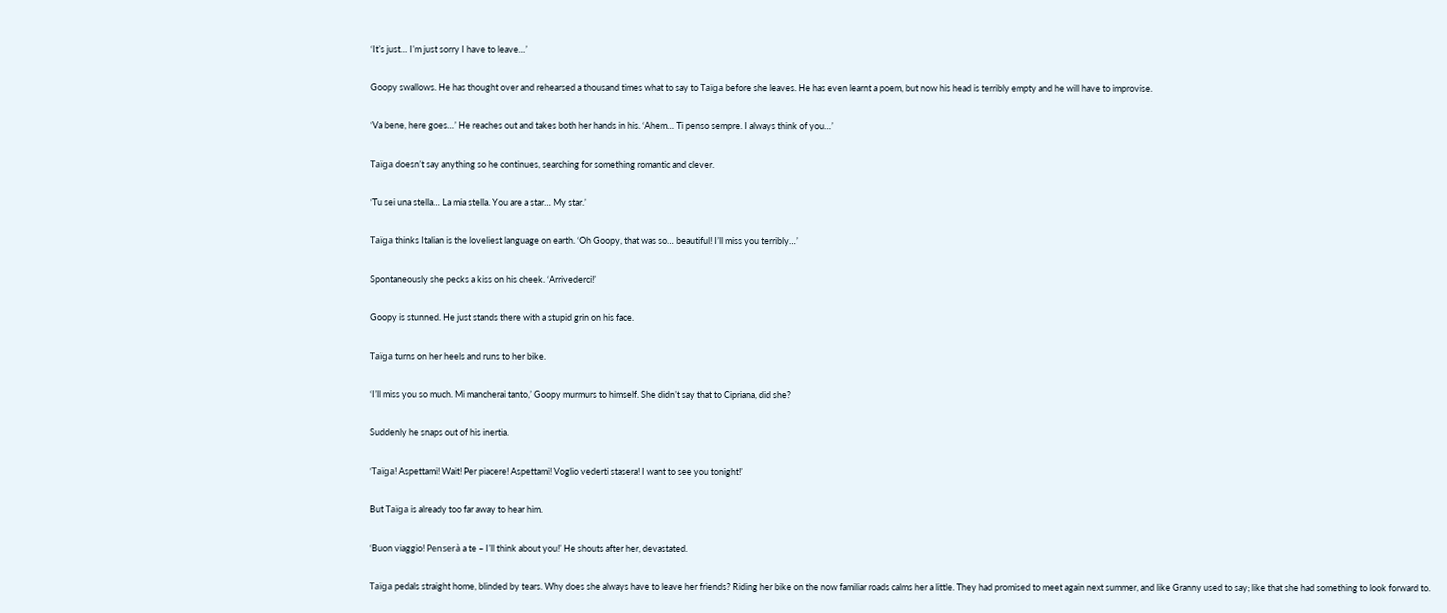‘It’s just… I’m just sorry I have to leave…’

Goopy swallows. He has thought over and rehearsed a thousand times what to say to Taïga before she leaves. He has even learnt a poem, but now his head is terribly empty and he will have to improvise.

‘Va bene, here goes…’ He reaches out and takes both her hands in his. ‘Ahem… Ti penso sempre. I always think of you…’

Taïga doesn’t say anything so he continues, searching for something romantic and clever.

‘Tu sei una stella… La mia stella. You are a star… My star.’

Taïga thinks Italian is the loveliest language on earth. ‘Oh Goopy, that was so… beautiful! I’ll miss you terribly…’

Spontaneously she pecks a kiss on his cheek. ‘Arrivederci!’

Goopy is stunned. He just stands there with a stupid grin on his face.

Taïga turns on her heels and runs to her bike.

‘I’ll miss you so much. Mi mancherai tanto,’ Goopy murmurs to himself. She didn’t say that to Cipriana, did she?

Suddenly he snaps out of his inertia.

‘Taïga! Aspettami! Wait! Per piacere! Aspettami! Voglio vederti stasera! I want to see you tonight!’

But Taïga is already too far away to hear him.

‘Buon viaggio! Penserà a te – I’ll think about you!’ He shouts after her, devastated.

Taïga pedals straight home, blinded by tears. Why does she always have to leave her friends? Riding her bike on the now familiar roads calms her a little. They had promised to meet again next summer, and like Granny used to say; like that she had something to look forward to.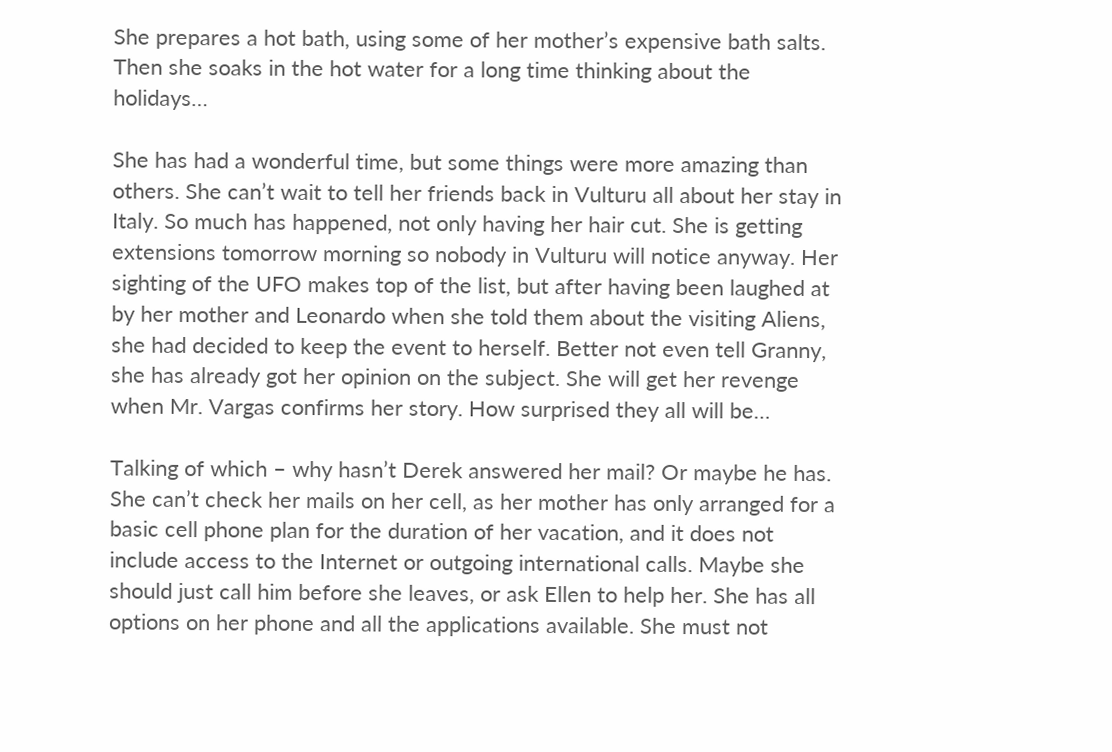She prepares a hot bath, using some of her mother’s expensive bath salts. Then she soaks in the hot water for a long time thinking about the holidays…

She has had a wonderful time, but some things were more amazing than others. She can’t wait to tell her friends back in Vulturu all about her stay in Italy. So much has happened, not only having her hair cut. She is getting extensions tomorrow morning so nobody in Vulturu will notice anyway. Her sighting of the UFO makes top of the list, but after having been laughed at by her mother and Leonardo when she told them about the visiting Aliens, she had decided to keep the event to herself. Better not even tell Granny, she has already got her opinion on the subject. She will get her revenge when Mr. Vargas confirms her story. How surprised they all will be…

Talking of which – why hasn’t Derek answered her mail? Or maybe he has. She can’t check her mails on her cell, as her mother has only arranged for a basic cell phone plan for the duration of her vacation, and it does not include access to the Internet or outgoing international calls. Maybe she should just call him before she leaves, or ask Ellen to help her. She has all options on her phone and all the applications available. She must not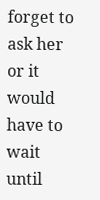forget to ask her or it would have to wait until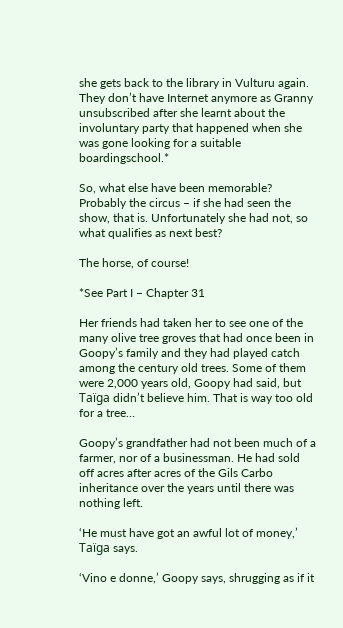she gets back to the library in Vulturu again. They don’t have Internet anymore as Granny unsubscribed after she learnt about the involuntary party that happened when she was gone looking for a suitable boardingschool.*

So, what else have been memorable? Probably the circus – if she had seen the show, that is. Unfortunately she had not, so what qualifies as next best?

The horse, of course!

*See Part I – Chapter 31

Her friends had taken her to see one of the many olive tree groves that had once been in Goopy’s family and they had played catch among the century old trees. Some of them were 2,000 years old, Goopy had said, but Taïga didn’t believe him. That is way too old for a tree…

Goopy’s grandfather had not been much of a farmer, nor of a businessman. He had sold off acres after acres of the Gils Carbo inheritance over the years until there was nothing left.

‘He must have got an awful lot of money,’ Taïga says.

‘Vino e donne,’ Goopy says, shrugging as if it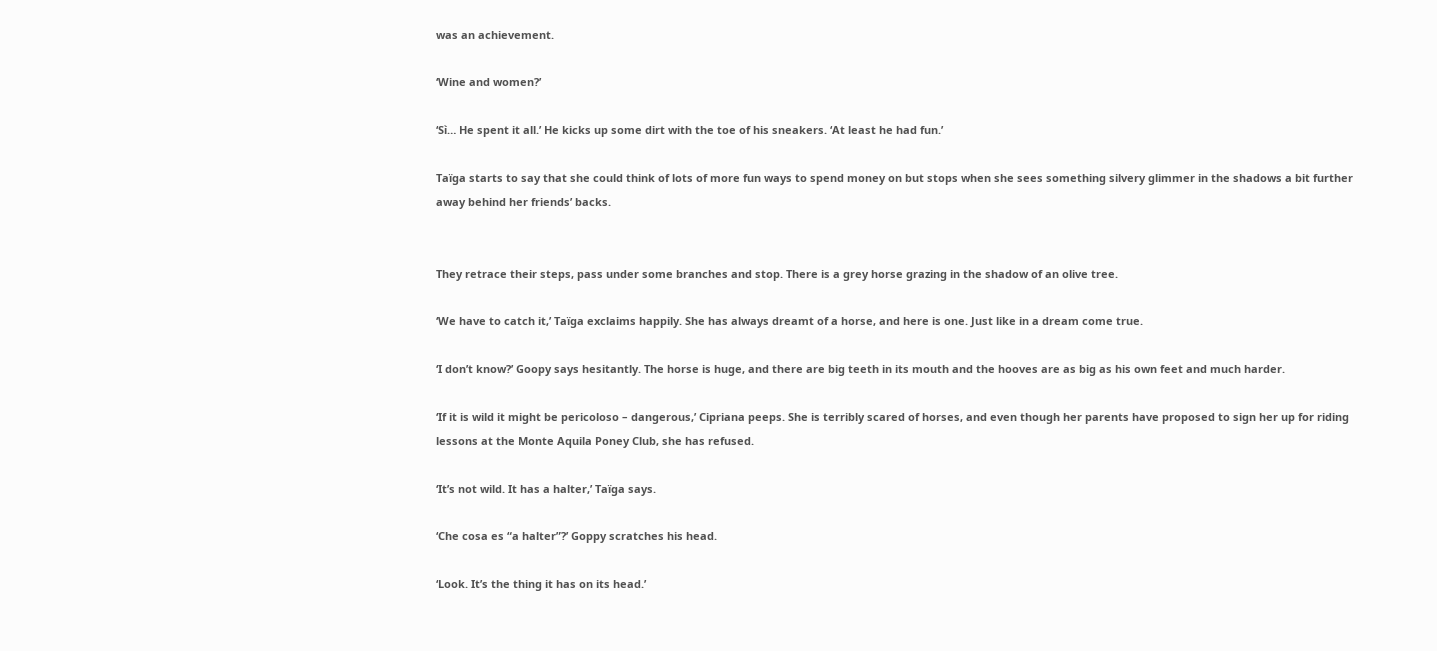was an achievement.

‘Wine and women?’

‘Sì… He spent it all.’ He kicks up some dirt with the toe of his sneakers. ‘At least he had fun.’

Taïga starts to say that she could think of lots of more fun ways to spend money on but stops when she sees something silvery glimmer in the shadows a bit further away behind her friends’ backs.


They retrace their steps, pass under some branches and stop. There is a grey horse grazing in the shadow of an olive tree.

‘We have to catch it,’ Taïga exclaims happily. She has always dreamt of a horse, and here is one. Just like in a dream come true.

‘I don’t know?’ Goopy says hesitantly. The horse is huge, and there are big teeth in its mouth and the hooves are as big as his own feet and much harder.

‘If it is wild it might be pericoloso – dangerous,’ Cipriana peeps. She is terribly scared of horses, and even though her parents have proposed to sign her up for riding lessons at the Monte Aquila Poney Club, she has refused.

‘It’s not wild. It has a halter,’ Taïga says.

‘Che cosa es “a halter”?’ Goppy scratches his head.

‘Look. It’s the thing it has on its head.’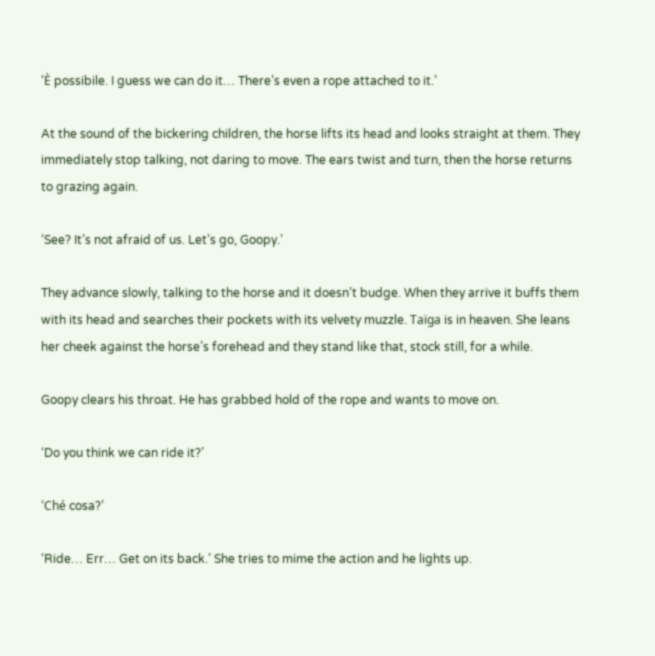‘È possibile. I guess we can do it… There’s even a rope attached to it.’

At the sound of the bickering children, the horse lifts its head and looks straight at them. They immediately stop talking, not daring to move. The ears twist and turn, then the horse returns to grazing again.

‘See? It’s not afraid of us. Let’s go, Goopy.’

They advance slowly, talking to the horse and it doesn’t budge. When they arrive it buffs them with its head and searches their pockets with its velvety muzzle. Taïga is in heaven. She leans her cheek against the horse’s forehead and they stand like that, stock still, for a while.

Goopy clears his throat. He has grabbed hold of the rope and wants to move on.

‘Do you think we can ride it?’

‘Ché cosa?’

‘Ride… Err… Get on its back.’ She tries to mime the action and he lights up.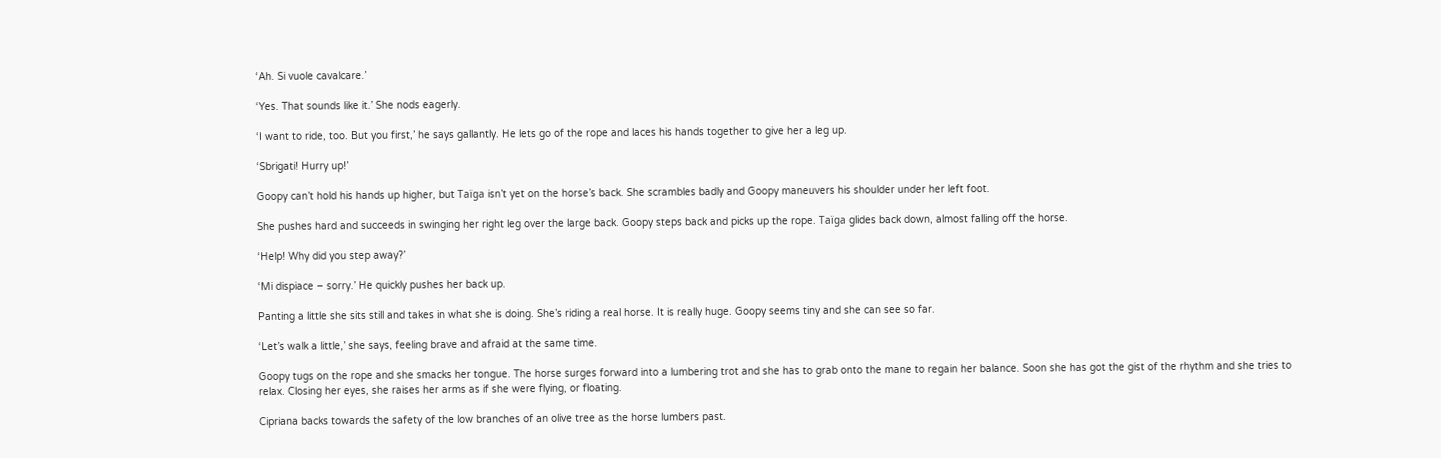‘Ah. Si vuole cavalcare.’

‘Yes. That sounds like it.’ She nods eagerly.

‘I want to ride, too. But you first,’ he says gallantly. He lets go of the rope and laces his hands together to give her a leg up.

‘Sbrigati! Hurry up!’

Goopy can’t hold his hands up higher, but Taïga isn’t yet on the horse’s back. She scrambles badly and Goopy maneuvers his shoulder under her left foot.

She pushes hard and succeeds in swinging her right leg over the large back. Goopy steps back and picks up the rope. Taïga glides back down, almost falling off the horse.

‘Help! Why did you step away?’

‘Mi dispiace – sorry.’ He quickly pushes her back up.

Panting a little she sits still and takes in what she is doing. She’s riding a real horse. It is really huge. Goopy seems tiny and she can see so far.

‘Let’s walk a little,’ she says, feeling brave and afraid at the same time.

Goopy tugs on the rope and she smacks her tongue. The horse surges forward into a lumbering trot and she has to grab onto the mane to regain her balance. Soon she has got the gist of the rhythm and she tries to relax. Closing her eyes, she raises her arms as if she were flying, or floating.

Cipriana backs towards the safety of the low branches of an olive tree as the horse lumbers past.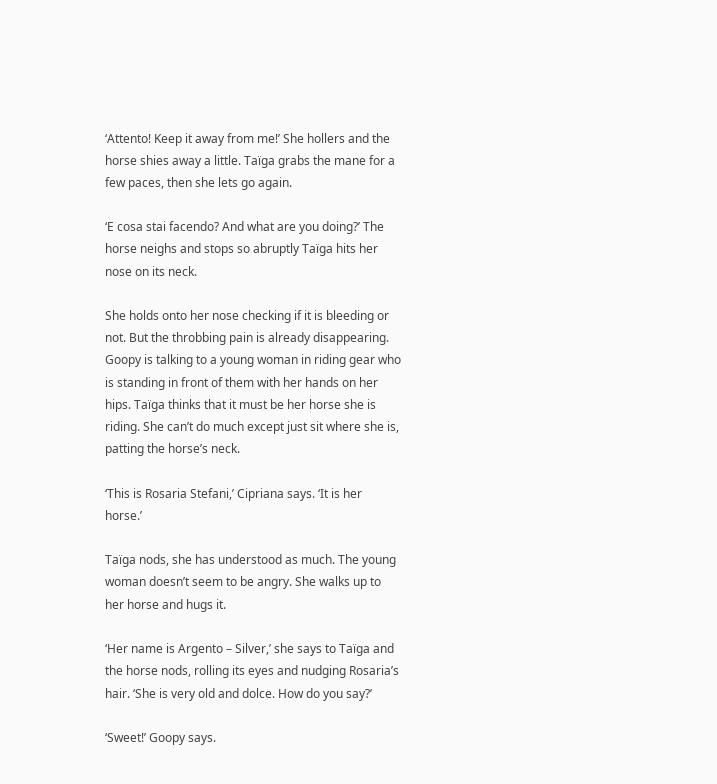‘Attento! Keep it away from me!’ She hollers and the horse shies away a little. Taïga grabs the mane for a few paces, then she lets go again.

‘E cosa stai facendo? And what are you doing?’ The horse neighs and stops so abruptly Taïga hits her nose on its neck.

She holds onto her nose checking if it is bleeding or not. But the throbbing pain is already disappearing. Goopy is talking to a young woman in riding gear who is standing in front of them with her hands on her hips. Taïga thinks that it must be her horse she is riding. She can’t do much except just sit where she is, patting the horse’s neck.

‘This is Rosaria Stefani,’ Cipriana says. ‘It is her horse.’

Taïga nods, she has understood as much. The young woman doesn’t seem to be angry. She walks up to her horse and hugs it.

‘Her name is Argento – Silver,’ she says to Taïga and the horse nods, rolling its eyes and nudging Rosaria’s hair. ‘She is very old and dolce. How do you say?’

‘Sweet!’ Goopy says.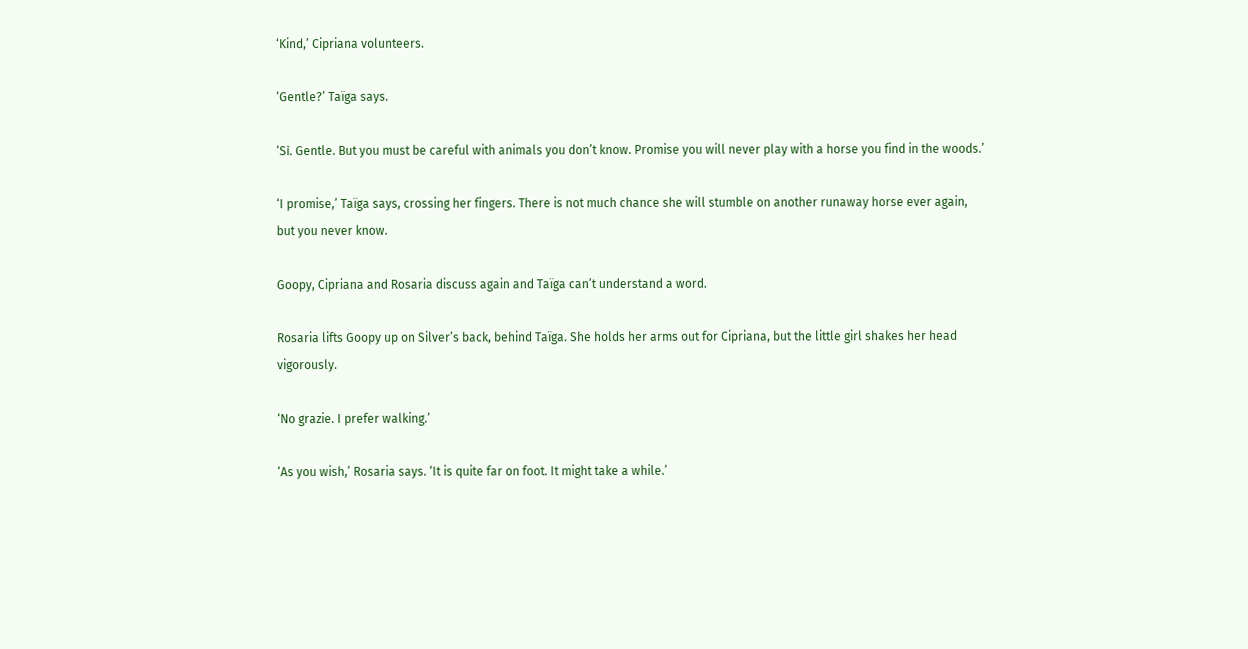‘Kind,’ Cipriana volunteers.

‘Gentle?’ Taïga says.

‘Sì. Gentle. But you must be careful with animals you don’t know. Promise you will never play with a horse you find in the woods.’

‘I promise,’ Taïga says, crossing her fingers. There is not much chance she will stumble on another runaway horse ever again, but you never know.

Goopy, Cipriana and Rosaria discuss again and Taïga can’t understand a word.

Rosaria lifts Goopy up on Silver’s back, behind Taïga. She holds her arms out for Cipriana, but the little girl shakes her head vigorously.

‘No grazie. I prefer walking.’

‘As you wish,’ Rosaria says. ‘It is quite far on foot. It might take a while.’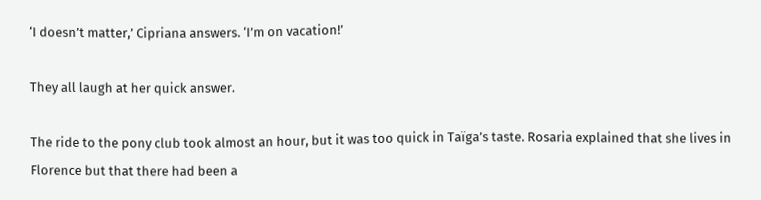‘I doesn’t matter,’ Cipriana answers. ‘I’m on vacation!’

They all laugh at her quick answer.

The ride to the pony club took almost an hour, but it was too quick in Taïga’s taste. Rosaria explained that she lives in Florence but that there had been a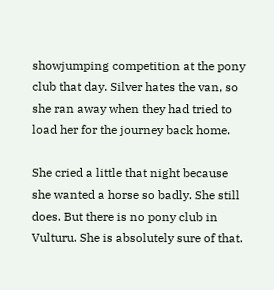showjumping competition at the pony club that day. Silver hates the van, so she ran away when they had tried to load her for the journey back home.

She cried a little that night because she wanted a horse so badly. She still does. But there is no pony club in Vulturu. She is absolutely sure of that.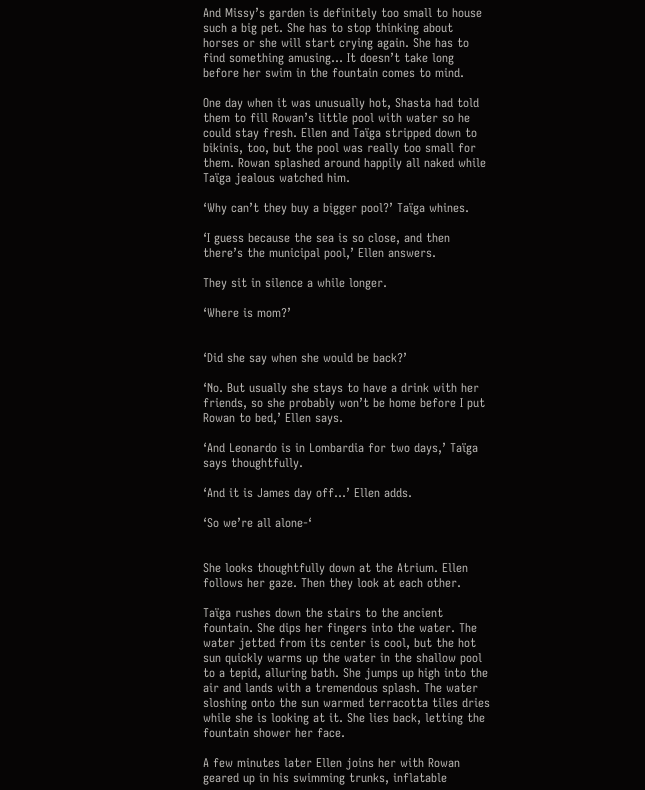And Missy’s garden is definitely too small to house such a big pet. She has to stop thinking about horses or she will start crying again. She has to find something amusing… It doesn’t take long before her swim in the fountain comes to mind.

One day when it was unusually hot, Shasta had told them to fill Rowan’s little pool with water so he could stay fresh. Ellen and Taïga stripped down to bikinis, too, but the pool was really too small for them. Rowan splashed around happily all naked while Taïga jealous watched him.

‘Why can’t they buy a bigger pool?’ Taïga whines.

‘I guess because the sea is so close, and then there’s the municipal pool,’ Ellen answers.

They sit in silence a while longer.

‘Where is mom?’


‘Did she say when she would be back?’

‘No. But usually she stays to have a drink with her friends, so she probably won’t be home before I put Rowan to bed,’ Ellen says.

‘And Leonardo is in Lombardia for two days,’ Taïga says thoughtfully.

‘And it is James day off…’ Ellen adds.

‘So we’re all alone-‘


She looks thoughtfully down at the Atrium. Ellen follows her gaze. Then they look at each other.

Taïga rushes down the stairs to the ancient fountain. She dips her fingers into the water. The water jetted from its center is cool, but the hot sun quickly warms up the water in the shallow pool to a tepid, alluring bath. She jumps up high into the air and lands with a tremendous splash. The water sloshing onto the sun warmed terracotta tiles dries while she is looking at it. She lies back, letting the fountain shower her face.

A few minutes later Ellen joins her with Rowan geared up in his swimming trunks, inflatable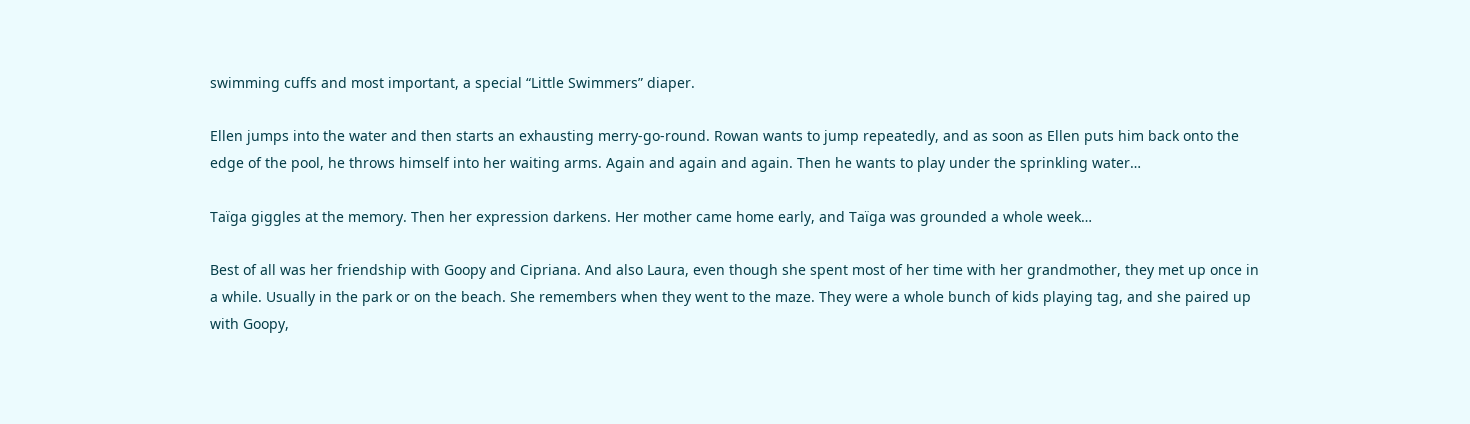swimming cuffs and most important, a special “Little Swimmers” diaper.

Ellen jumps into the water and then starts an exhausting merry-go-round. Rowan wants to jump repeatedly, and as soon as Ellen puts him back onto the edge of the pool, he throws himself into her waiting arms. Again and again and again. Then he wants to play under the sprinkling water…

Taïga giggles at the memory. Then her expression darkens. Her mother came home early, and Taïga was grounded a whole week…

Best of all was her friendship with Goopy and Cipriana. And also Laura, even though she spent most of her time with her grandmother, they met up once in a while. Usually in the park or on the beach. She remembers when they went to the maze. They were a whole bunch of kids playing tag, and she paired up with Goopy,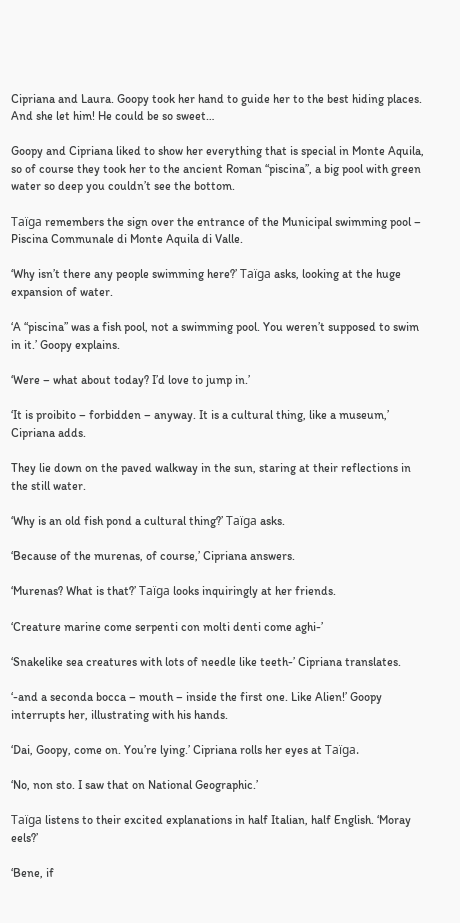Cipriana and Laura. Goopy took her hand to guide her to the best hiding places. And she let him! He could be so sweet…

Goopy and Cipriana liked to show her everything that is special in Monte Aquila, so of course they took her to the ancient Roman “piscina”, a big pool with green water so deep you couldn’t see the bottom.

Taïga remembers the sign over the entrance of the Municipal swimming pool – Piscina Communale di Monte Aquila di Valle.

‘Why isn’t there any people swimming here?’ Taïga asks, looking at the huge expansion of water.

‘A “piscina” was a fish pool, not a swimming pool. You weren’t supposed to swim in it.’ Goopy explains.

‘Were – what about today? I’d love to jump in.’

‘It is proibito – forbidden – anyway. It is a cultural thing, like a museum,’ Cipriana adds.

They lie down on the paved walkway in the sun, staring at their reflections in the still water.

‘Why is an old fish pond a cultural thing?’ Taïga asks.

‘Because of the murenas, of course,’ Cipriana answers.

‘Murenas? What is that?’ Taïga looks inquiringly at her friends.

‘Creature marine come serpenti con molti denti come aghi-’

‘Snakelike sea creatures with lots of needle like teeth-’ Cipriana translates.

‘-and a seconda bocca – mouth – inside the first one. Like Alien!’ Goopy interrupts her, illustrating with his hands.

‘Dai, Goopy, come on. You’re lying.’ Cipriana rolls her eyes at Taïga.

‘No, non sto. I saw that on National Geographic.’

Taïga listens to their excited explanations in half Italian, half English. ‘Moray eels?’

‘Bene, if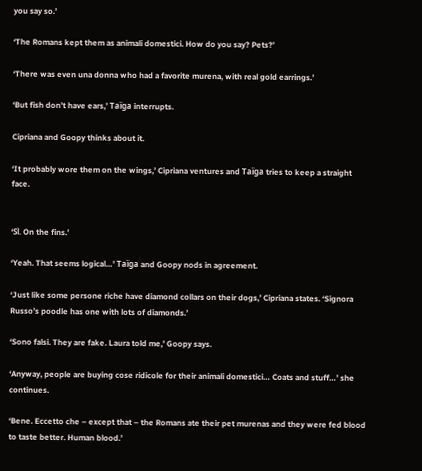you say so.’

‘The Romans kept them as animali domestici. How do you say? Pets?’

‘There was even una donna who had a favorite murena, with real gold earrings.’

‘But fish don’t have ears,’ Taïga interrupts.

Cipriana and Goopy thinks about it.

‘It probably wore them on the wings,’ Cipriana ventures and Taïga tries to keep a straight face.


‘Sì. On the fins.’

‘Yeah. That seems logical…’ Taïga and Goopy nods in agreement.

‘Just like some persone riche have diamond collars on their dogs,’ Cipriana states. ‘Signora Russo’s poodle has one with lots of diamonds.’

‘Sono falsi. They are fake. Laura told me,’ Goopy says.

‘Anyway, people are buying cose ridicole for their animali domestici… Coats and stuff…’ she continues.

‘Bene. Eccetto che – except that – the Romans ate their pet murenas and they were fed blood to taste better. Human blood.’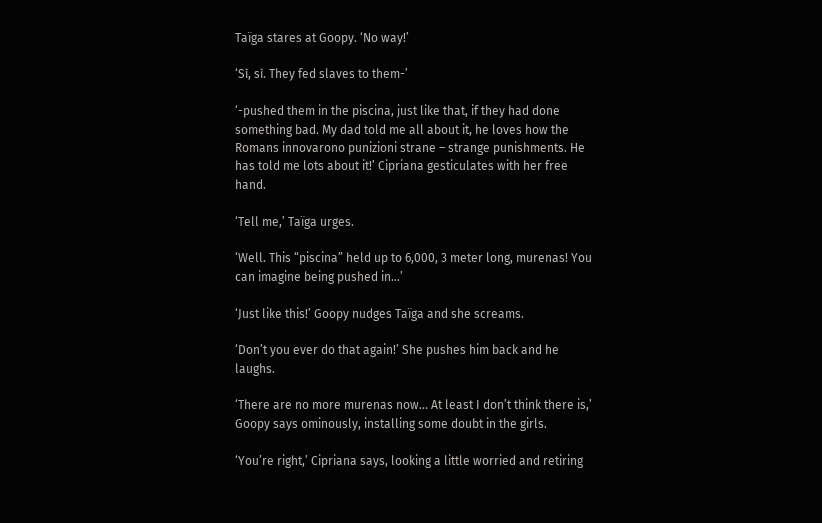Taïga stares at Goopy. ‘No way!’

‘Sì, sì. They fed slaves to them-’

‘-pushed them in the piscina, just like that, if they had done something bad. My dad told me all about it, he loves how the Romans innovarono punizioni strane – strange punishments. He has told me lots about it!’ Cipriana gesticulates with her free hand.

‘Tell me,’ Taïga urges.

‘Well. This “piscina” held up to 6,000, 3 meter long, murenas! You can imagine being pushed in…’

‘Just like this!’ Goopy nudges Taïga and she screams.

‘Don’t you ever do that again!’ She pushes him back and he laughs.

‘There are no more murenas now… At least I don’t think there is,’ Goopy says ominously, installing some doubt in the girls.

‘You’re right,’ Cipriana says, looking a little worried and retiring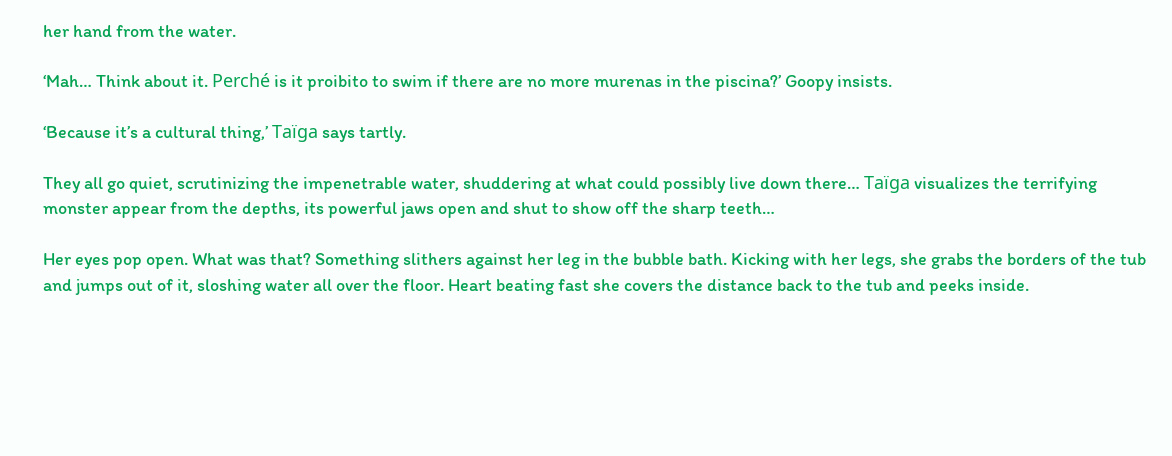her hand from the water.

‘Mah… Think about it. Perché is it proibito to swim if there are no more murenas in the piscina?’ Goopy insists.

‘Because it’s a cultural thing,’ Taïga says tartly.

They all go quiet, scrutinizing the impenetrable water, shuddering at what could possibly live down there… Taïga visualizes the terrifying monster appear from the depths, its powerful jaws open and shut to show off the sharp teeth…

Her eyes pop open. What was that? Something slithers against her leg in the bubble bath. Kicking with her legs, she grabs the borders of the tub and jumps out of it, sloshing water all over the floor. Heart beating fast she covers the distance back to the tub and peeks inside.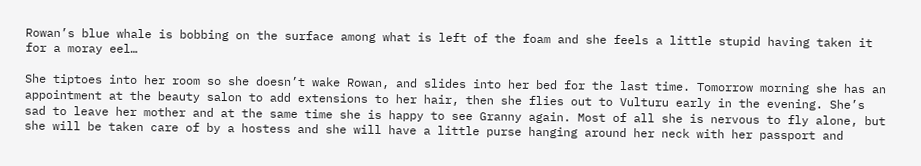Rowan’s blue whale is bobbing on the surface among what is left of the foam and she feels a little stupid having taken it for a moray eel…

She tiptoes into her room so she doesn’t wake Rowan, and slides into her bed for the last time. Tomorrow morning she has an appointment at the beauty salon to add extensions to her hair, then she flies out to Vulturu early in the evening. She’s sad to leave her mother and at the same time she is happy to see Granny again. Most of all she is nervous to fly alone, but she will be taken care of by a hostess and she will have a little purse hanging around her neck with her passport and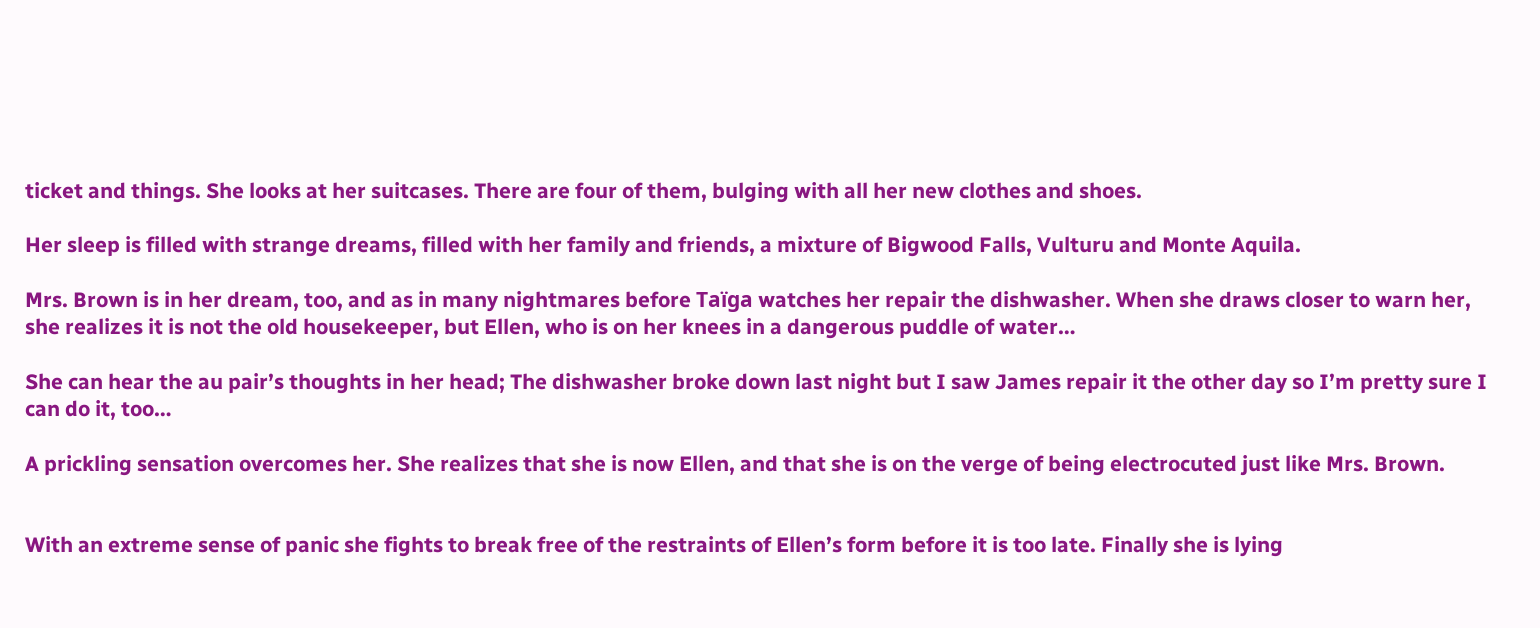ticket and things. She looks at her suitcases. There are four of them, bulging with all her new clothes and shoes.

Her sleep is filled with strange dreams, filled with her family and friends, a mixture of Bigwood Falls, Vulturu and Monte Aquila.

Mrs. Brown is in her dream, too, and as in many nightmares before Taïga watches her repair the dishwasher. When she draws closer to warn her, she realizes it is not the old housekeeper, but Ellen, who is on her knees in a dangerous puddle of water…

She can hear the au pair’s thoughts in her head; The dishwasher broke down last night but I saw James repair it the other day so I’m pretty sure I can do it, too…

A prickling sensation overcomes her. She realizes that she is now Ellen, and that she is on the verge of being electrocuted just like Mrs. Brown.


With an extreme sense of panic she fights to break free of the restraints of Ellen’s form before it is too late. Finally she is lying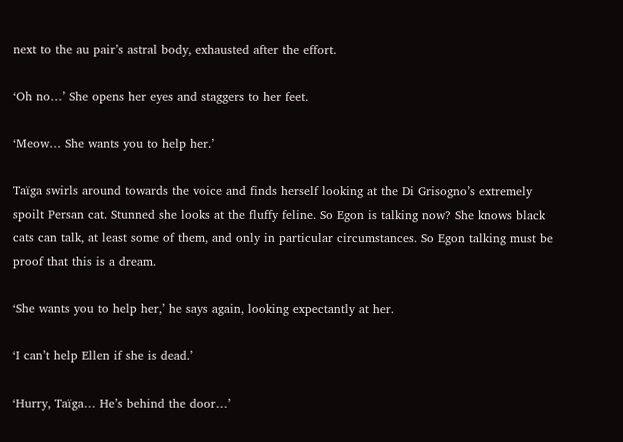next to the au pair’s astral body, exhausted after the effort.

‘Oh no…’ She opens her eyes and staggers to her feet.

‘Meow… She wants you to help her.’

Taïga swirls around towards the voice and finds herself looking at the Di Grisogno’s extremely spoilt Persan cat. Stunned she looks at the fluffy feline. So Egon is talking now? She knows black cats can talk, at least some of them, and only in particular circumstances. So Egon talking must be proof that this is a dream.

‘She wants you to help her,’ he says again, looking expectantly at her.

‘I can’t help Ellen if she is dead.’

‘Hurry, Taïga… He’s behind the door…’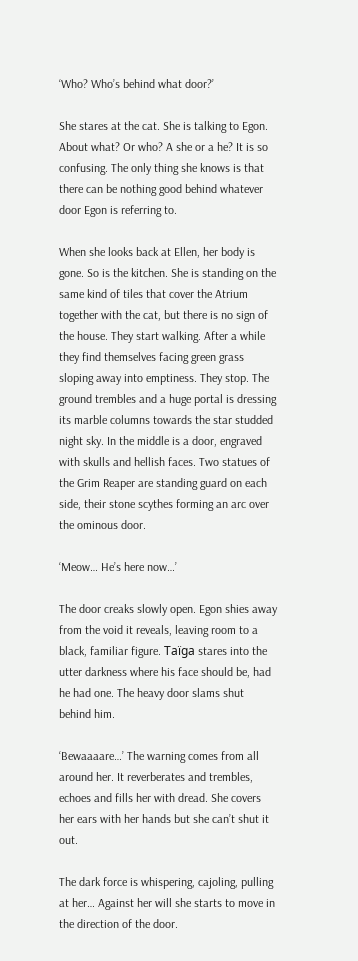‘Who? Who’s behind what door?’

She stares at the cat. She is talking to Egon. About what? Or who? A she or a he? It is so confusing. The only thing she knows is that there can be nothing good behind whatever door Egon is referring to.

When she looks back at Ellen, her body is gone. So is the kitchen. She is standing on the same kind of tiles that cover the Atrium together with the cat, but there is no sign of the house. They start walking. After a while they find themselves facing green grass sloping away into emptiness. They stop. The ground trembles and a huge portal is dressing its marble columns towards the star studded night sky. In the middle is a door, engraved with skulls and hellish faces. Two statues of the Grim Reaper are standing guard on each side, their stone scythes forming an arc over the ominous door.

‘Meow… He’s here now…’

The door creaks slowly open. Egon shies away from the void it reveals, leaving room to a black, familiar figure. Taïga stares into the utter darkness where his face should be, had he had one. The heavy door slams shut behind him.

‘Bewaaaare…’ The warning comes from all around her. It reverberates and trembles, echoes and fills her with dread. She covers her ears with her hands but she can’t shut it out.

The dark force is whispering, cajoling, pulling at her… Against her will she starts to move in the direction of the door.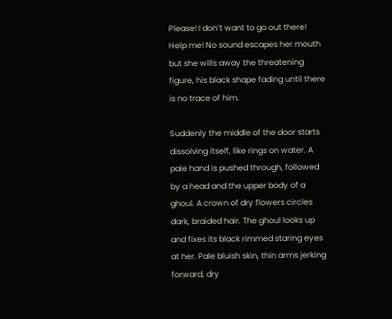Please! I don’t want to go out there! Help me! No sound escapes her mouth but she wills away the threatening figure, his black shape fading until there is no trace of him.

Suddenly the middle of the door starts dissolving itself, like rings on water. A pale hand is pushed through, followed by a head and the upper body of a ghoul. A crown of dry flowers circles dark, braided hair. The ghoul looks up and fixes its black rimmed staring eyes at her. Pale bluish skin, thin arms jerking forward, dry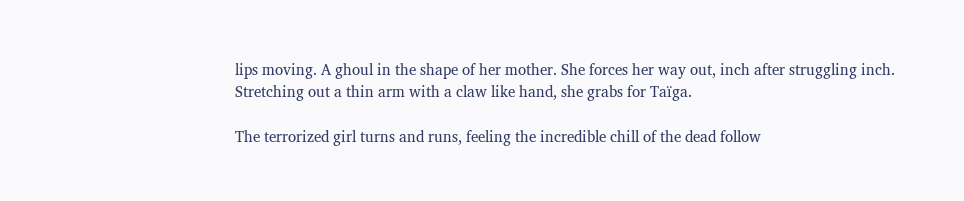lips moving. A ghoul in the shape of her mother. She forces her way out, inch after struggling inch. Stretching out a thin arm with a claw like hand, she grabs for Taïga.

The terrorized girl turns and runs, feeling the incredible chill of the dead follow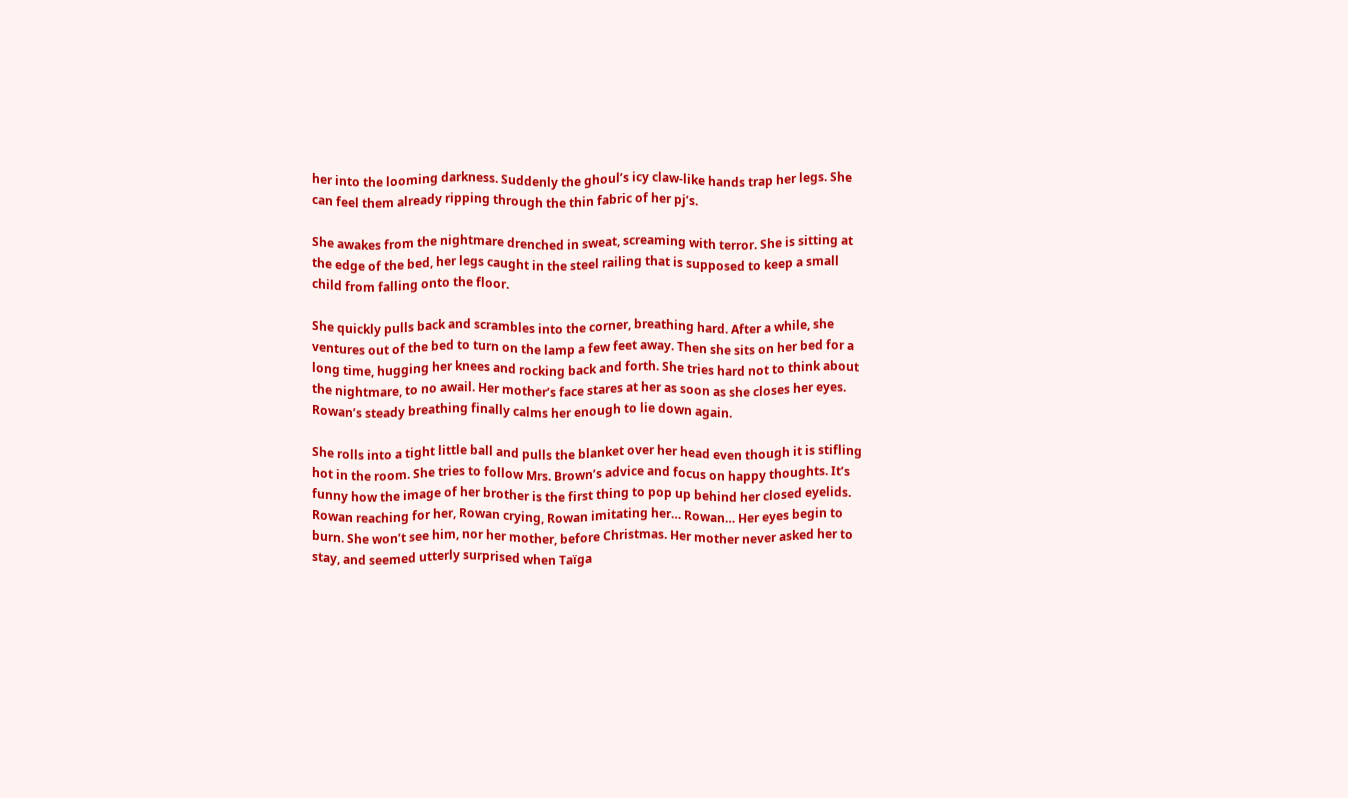her into the looming darkness. Suddenly the ghoul’s icy claw-like hands trap her legs. She can feel them already ripping through the thin fabric of her pj’s.

She awakes from the nightmare drenched in sweat, screaming with terror. She is sitting at the edge of the bed, her legs caught in the steel railing that is supposed to keep a small child from falling onto the floor.

She quickly pulls back and scrambles into the corner, breathing hard. After a while, she ventures out of the bed to turn on the lamp a few feet away. Then she sits on her bed for a long time, hugging her knees and rocking back and forth. She tries hard not to think about the nightmare, to no awail. Her mother’s face stares at her as soon as she closes her eyes. Rowan’s steady breathing finally calms her enough to lie down again.

She rolls into a tight little ball and pulls the blanket over her head even though it is stifling hot in the room. She tries to follow Mrs. Brown’s advice and focus on happy thoughts. It’s funny how the image of her brother is the first thing to pop up behind her closed eyelids. Rowan reaching for her, Rowan crying, Rowan imitating her… Rowan… Her eyes begin to burn. She won’t see him, nor her mother, before Christmas. Her mother never asked her to stay, and seemed utterly surprised when Taïga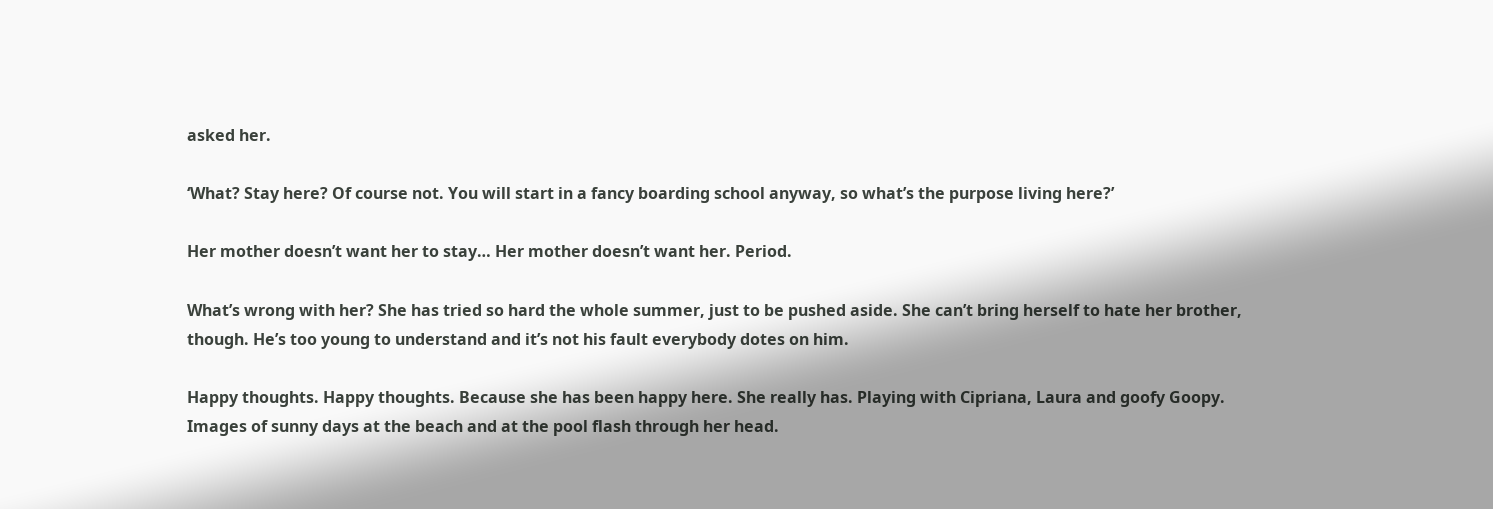asked her.

‘What? Stay here? Of course not. You will start in a fancy boarding school anyway, so what’s the purpose living here?’

Her mother doesn’t want her to stay… Her mother doesn’t want her. Period.

What’s wrong with her? She has tried so hard the whole summer, just to be pushed aside. She can’t bring herself to hate her brother, though. He’s too young to understand and it’s not his fault everybody dotes on him.

Happy thoughts. Happy thoughts. Because she has been happy here. She really has. Playing with Cipriana, Laura and goofy Goopy. Images of sunny days at the beach and at the pool flash through her head.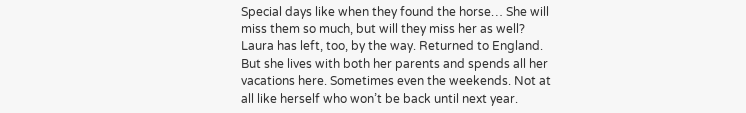Special days like when they found the horse… She will miss them so much, but will they miss her as well? Laura has left, too, by the way. Returned to England. But she lives with both her parents and spends all her vacations here. Sometimes even the weekends. Not at all like herself who won’t be back until next year.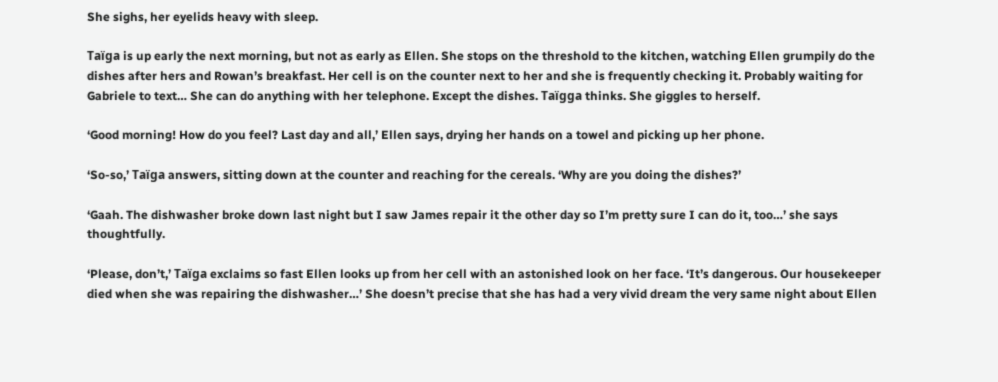She sighs, her eyelids heavy with sleep.

Taïga is up early the next morning, but not as early as Ellen. She stops on the threshold to the kitchen, watching Ellen grumpily do the dishes after hers and Rowan’s breakfast. Her cell is on the counter next to her and she is frequently checking it. Probably waiting for Gabriele to text… She can do anything with her telephone. Except the dishes. Taïgga thinks. She giggles to herself.

‘Good morning! How do you feel? Last day and all,’ Ellen says, drying her hands on a towel and picking up her phone.

‘So-so,’ Taïga answers, sitting down at the counter and reaching for the cereals. ‘Why are you doing the dishes?’

‘Gaah. The dishwasher broke down last night but I saw James repair it the other day so I’m pretty sure I can do it, too…’ she says thoughtfully.

‘Please, don’t,’ Taïga exclaims so fast Ellen looks up from her cell with an astonished look on her face. ‘It’s dangerous. Our housekeeper died when she was repairing the dishwasher…’ She doesn’t precise that she has had a very vivid dream the very same night about Ellen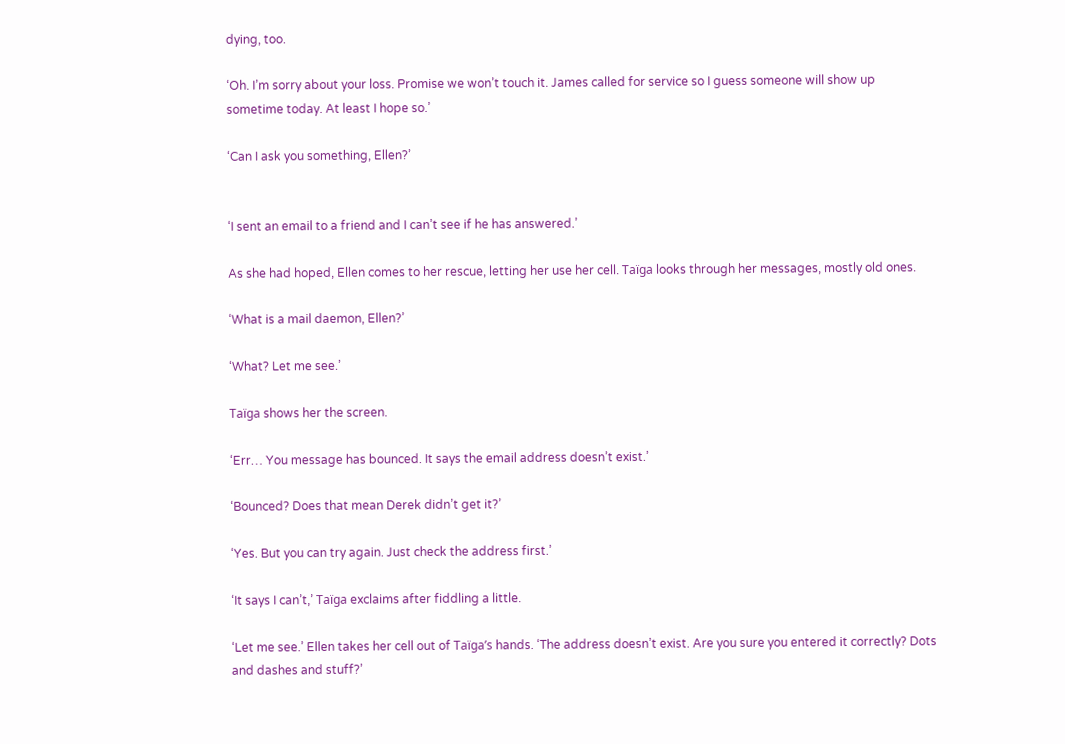dying, too.

‘Oh. I’m sorry about your loss. Promise we won’t touch it. James called for service so I guess someone will show up sometime today. At least I hope so.’

‘Can I ask you something, Ellen?’


‘I sent an email to a friend and I can’t see if he has answered.’

As she had hoped, Ellen comes to her rescue, letting her use her cell. Taïga looks through her messages, mostly old ones.

‘What is a mail daemon, Ellen?’

‘What? Let me see.’

Taïga shows her the screen.

‘Err… You message has bounced. It says the email address doesn’t exist.’

‘Bounced? Does that mean Derek didn’t get it?’

‘Yes. But you can try again. Just check the address first.’

‘It says I can’t,’ Taïga exclaims after fiddling a little.

‘Let me see.’ Ellen takes her cell out of Taïga’s hands. ‘The address doesn’t exist. Are you sure you entered it correctly? Dots and dashes and stuff?’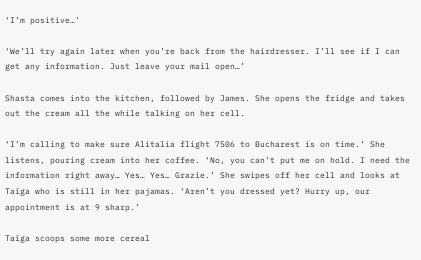‘I’m positive…’

‘We’ll try again later when you’re back from the hairdresser. I’ll see if I can get any information. Just leave your mail open…’

Shasta comes into the kitchen, followed by James. She opens the fridge and takes out the cream all the while talking on her cell.

‘I’m calling to make sure Alitalia flight 7506 to Bucharest is on time.’ She listens, pouring cream into her coffee. ‘No, you can’t put me on hold. I need the information right away… Yes… Yes… Grazie.’ She swipes off her cell and looks at Taïga who is still in her pajamas. ‘Aren’t you dressed yet? Hurry up, our appointment is at 9 sharp.’

Taïga scoops some more cereal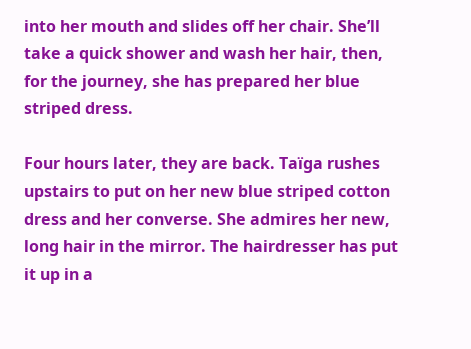into her mouth and slides off her chair. She’ll take a quick shower and wash her hair, then, for the journey, she has prepared her blue striped dress.

Four hours later, they are back. Taïga rushes upstairs to put on her new blue striped cotton dress and her converse. She admires her new, long hair in the mirror. The hairdresser has put it up in a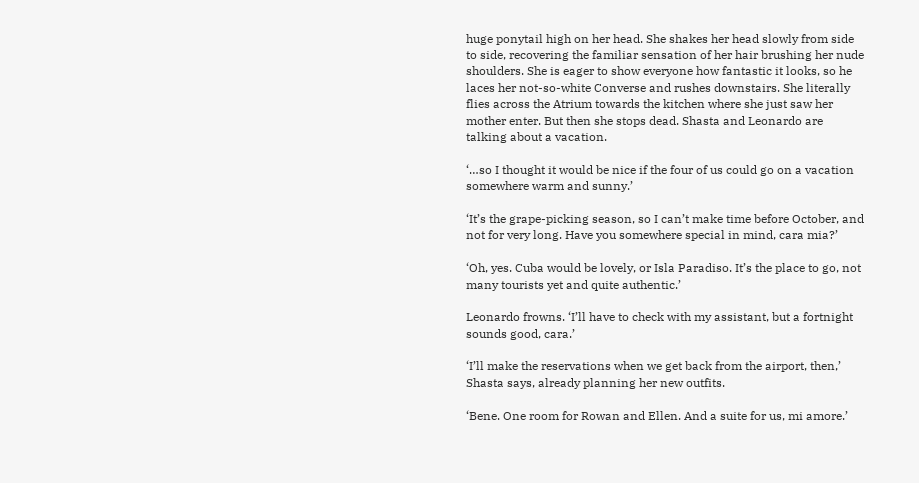huge ponytail high on her head. She shakes her head slowly from side to side, recovering the familiar sensation of her hair brushing her nude shoulders. She is eager to show everyone how fantastic it looks, so he laces her not-so-white Converse and rushes downstairs. She literally flies across the Atrium towards the kitchen where she just saw her mother enter. But then she stops dead. Shasta and Leonardo are talking about a vacation.

‘…so I thought it would be nice if the four of us could go on a vacation somewhere warm and sunny.’

‘It’s the grape-picking season, so I can’t make time before October, and not for very long. Have you somewhere special in mind, cara mia?’

‘Oh, yes. Cuba would be lovely, or Isla Paradiso. It’s the place to go, not many tourists yet and quite authentic.’

Leonardo frowns. ‘I’ll have to check with my assistant, but a fortnight sounds good, cara.’

‘I’ll make the reservations when we get back from the airport, then,’ Shasta says, already planning her new outfits.

‘Bene. One room for Rowan and Ellen. And a suite for us, mi amore.’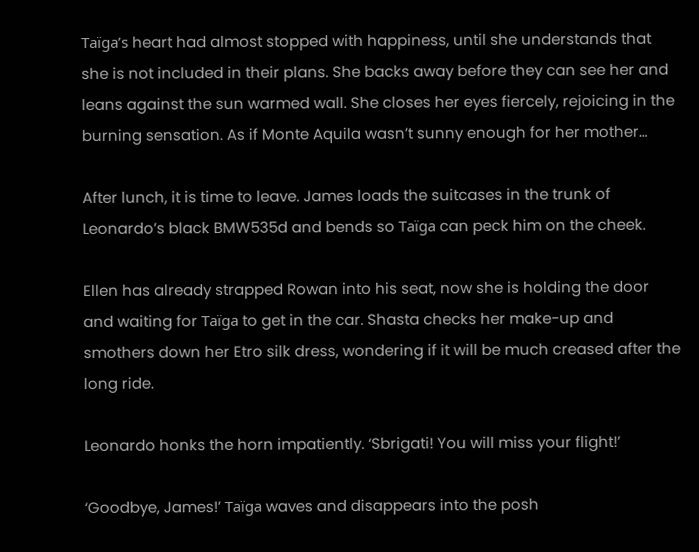Taïga’s heart had almost stopped with happiness, until she understands that she is not included in their plans. She backs away before they can see her and leans against the sun warmed wall. She closes her eyes fiercely, rejoicing in the burning sensation. As if Monte Aquila wasn’t sunny enough for her mother…

After lunch, it is time to leave. James loads the suitcases in the trunk of Leonardo’s black BMW535d and bends so Taïga can peck him on the cheek.

Ellen has already strapped Rowan into his seat, now she is holding the door and waiting for Taïga to get in the car. Shasta checks her make-up and smothers down her Etro silk dress, wondering if it will be much creased after the long ride.

Leonardo honks the horn impatiently. ‘Sbrigati! You will miss your flight!’

‘Goodbye, James!’ Taïga waves and disappears into the posh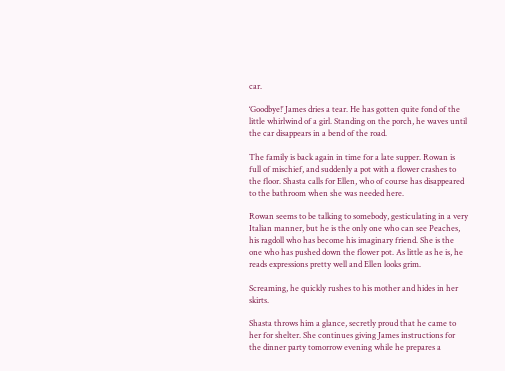car.

‘Goodbye!’ James dries a tear. He has gotten quite fond of the little whirlwind of a girl. Standing on the porch, he waves until the car disappears in a bend of the road.

The family is back again in time for a late supper. Rowan is full of mischief, and suddenly a pot with a flower crashes to the floor. Shasta calls for Ellen, who of course has disappeared to the bathroom when she was needed here.

Rowan seems to be talking to somebody, gesticulating in a very Italian manner, but he is the only one who can see Peaches, his ragdoll who has become his imaginary friend. She is the one who has pushed down the flower pot. As little as he is, he reads expressions pretty well and Ellen looks grim.

Screaming, he quickly rushes to his mother and hides in her skirts.

Shasta throws him a glance, secretly proud that he came to her for shelter. She continues giving James instructions for the dinner party tomorrow evening while he prepares a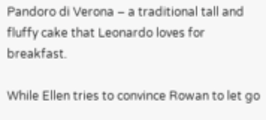Pandoro di Verona – a traditional tall and fluffy cake that Leonardo loves for breakfast.

While Ellen tries to convince Rowan to let go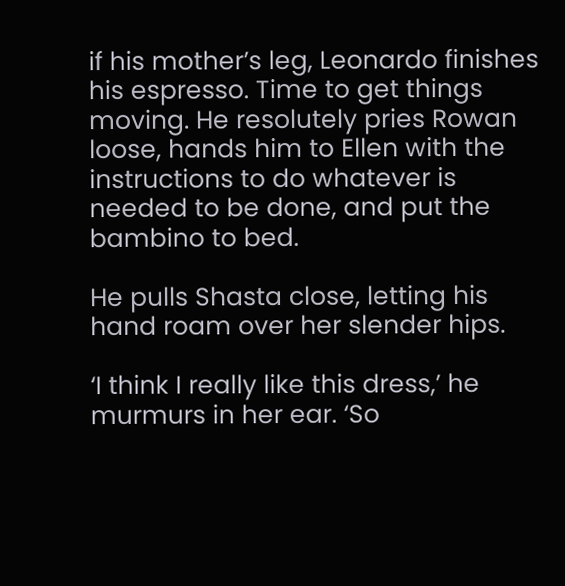if his mother’s leg, Leonardo finishes his espresso. Time to get things moving. He resolutely pries Rowan loose, hands him to Ellen with the instructions to do whatever is needed to be done, and put the bambino to bed.

He pulls Shasta close, letting his hand roam over her slender hips.

‘I think I really like this dress,’ he murmurs in her ear. ‘So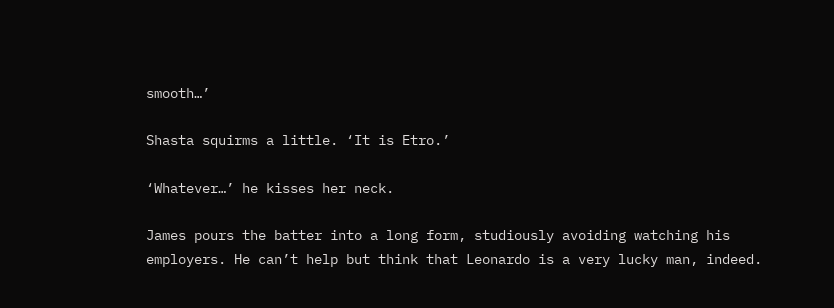smooth…’

Shasta squirms a little. ‘It is Etro.’

‘Whatever…’ he kisses her neck.

James pours the batter into a long form, studiously avoiding watching his employers. He can’t help but think that Leonardo is a very lucky man, indeed.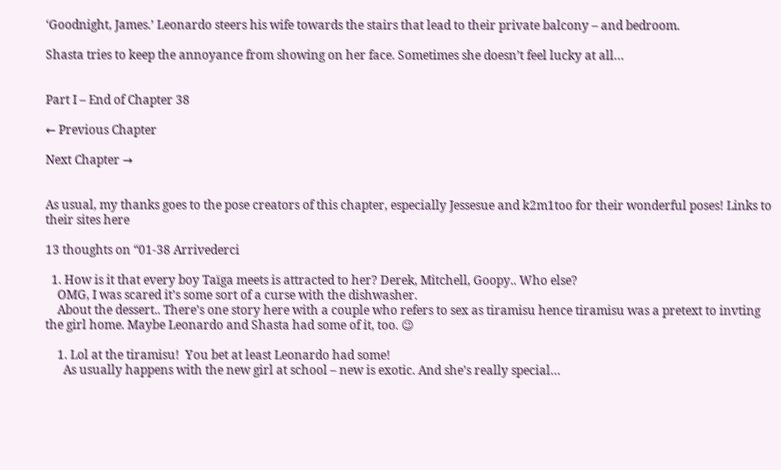‘Goodnight, James.’ Leonardo steers his wife towards the stairs that lead to their private balcony – and bedroom.

Shasta tries to keep the annoyance from showing on her face. Sometimes she doesn’t feel lucky at all…


Part I – End of Chapter 38

← Previous Chapter

Next Chapter →


As usual, my thanks goes to the pose creators of this chapter, especially Jessesue and k2m1too for their wonderful poses! Links to their sites here

13 thoughts on “01-38 Arrivederci

  1. How is it that every boy Taïga meets is attracted to her? Derek, Mitchell, Goopy.. Who else?
    OMG, I was scared it’s some sort of a curse with the dishwasher.
    About the dessert.. There’s one story here with a couple who refers to sex as tiramisu hence tiramisu was a pretext to invting the girl home. Maybe Leonardo and Shasta had some of it, too. 😉

    1. Lol at the tiramisu!  You bet at least Leonardo had some!
      As usually happens with the new girl at school – new is exotic. And she’s really special…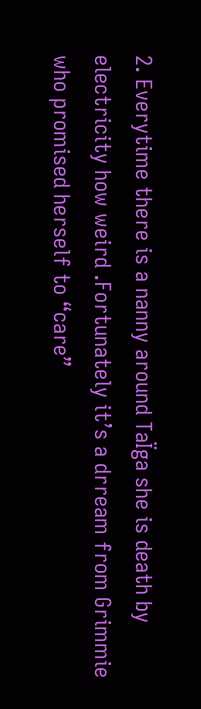2. Everytime there is a nanny around TaÏga she is death by electricity how weird .Fortunately it’s a drream from Grimmie who promised herself to “care”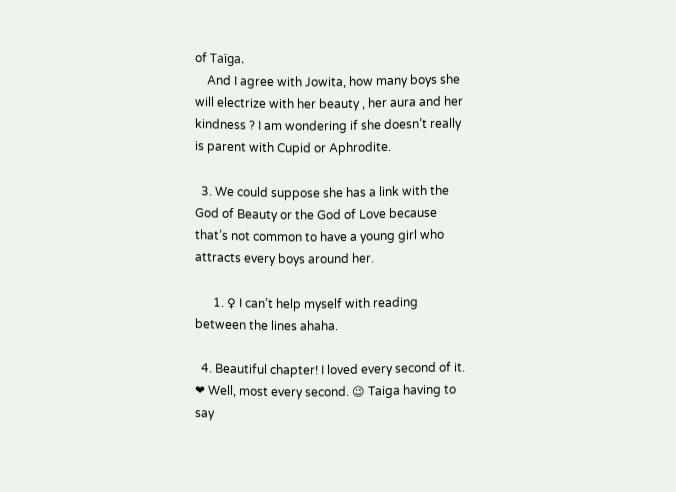of Taïga.
    And I agree with Jowita, how many boys she will electrize with her beauty , her aura and her kindness ? I am wondering if she doesn’t really is parent with Cupid or Aphrodite.

  3. We could suppose she has a link with the God of Beauty or the God of Love because that’s not common to have a young girl who attracts every boys around her.

      1. ♀ I can’t help myself with reading between the lines ahaha.

  4. Beautiful chapter! I loved every second of it. ❤ Well, most every second. 😉 Taiga having to say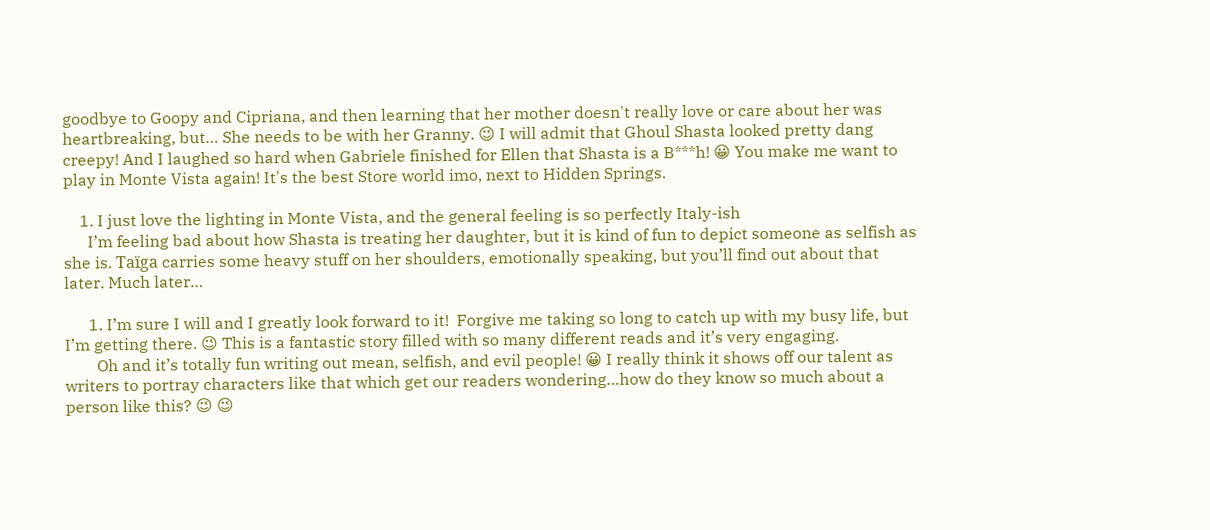goodbye to Goopy and Cipriana, and then learning that her mother doesn't really love or care about her was heartbreaking, but… She needs to be with her Granny. 😉 I will admit that Ghoul Shasta looked pretty dang creepy! And I laughed so hard when Gabriele finished for Ellen that Shasta is a B***h! 😀 You make me want to play in Monte Vista again! It's the best Store world imo, next to Hidden Springs.

    1. I just love the lighting in Monte Vista, and the general feeling is so perfectly Italy-ish
      I’m feeling bad about how Shasta is treating her daughter, but it is kind of fun to depict someone as selfish as she is. Taïga carries some heavy stuff on her shoulders, emotionally speaking, but you’ll find out about that later. Much later…

      1. I’m sure I will and I greatly look forward to it!  Forgive me taking so long to catch up with my busy life, but I’m getting there. 😉 This is a fantastic story filled with so many different reads and it’s very engaging.
        Oh and it’s totally fun writing out mean, selfish, and evil people! 😀 I really think it shows off our talent as writers to portray characters like that which get our readers wondering…how do they know so much about a person like this? 😉 😉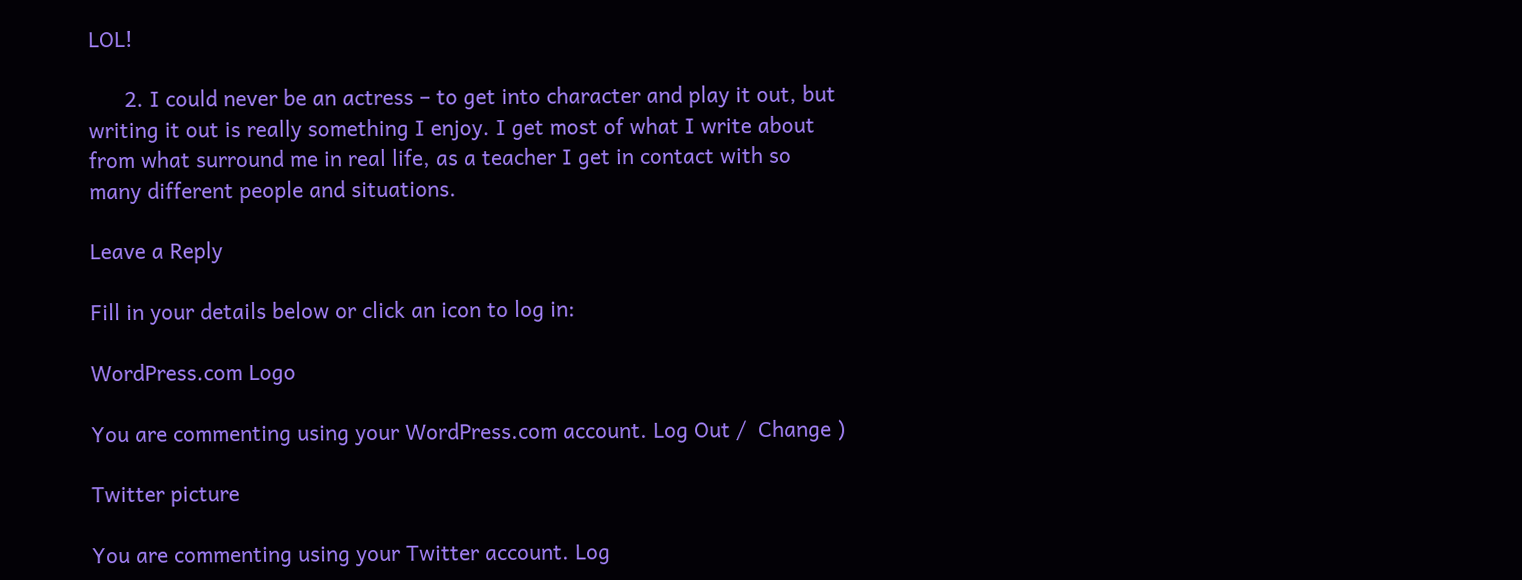LOL!

      2. I could never be an actress – to get into character and play it out, but writing it out is really something I enjoy. I get most of what I write about from what surround me in real life, as a teacher I get in contact with so many different people and situations.

Leave a Reply

Fill in your details below or click an icon to log in:

WordPress.com Logo

You are commenting using your WordPress.com account. Log Out /  Change )

Twitter picture

You are commenting using your Twitter account. Log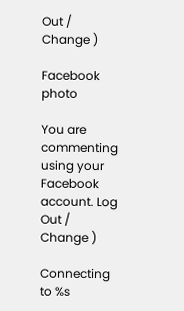Out /  Change )

Facebook photo

You are commenting using your Facebook account. Log Out /  Change )

Connecting to %s